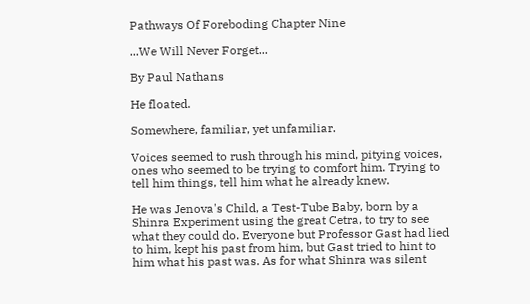Pathways Of Foreboding Chapter Nine

...We Will Never Forget...

By Paul Nathans

He floated.

Somewhere, familiar, yet unfamiliar.

Voices seemed to rush through his mind, pitying voices, ones who seemed to be trying to comfort him. Trying to tell him things, tell him what he already knew.

He was Jenova's Child, a Test-Tube Baby, born by a Shinra Experiment using the great Cetra, to try to see what they could do. Everyone but Professor Gast had lied to him, kept his past from him, but Gast tried to hint to him what his past was. As for what Shinra was silent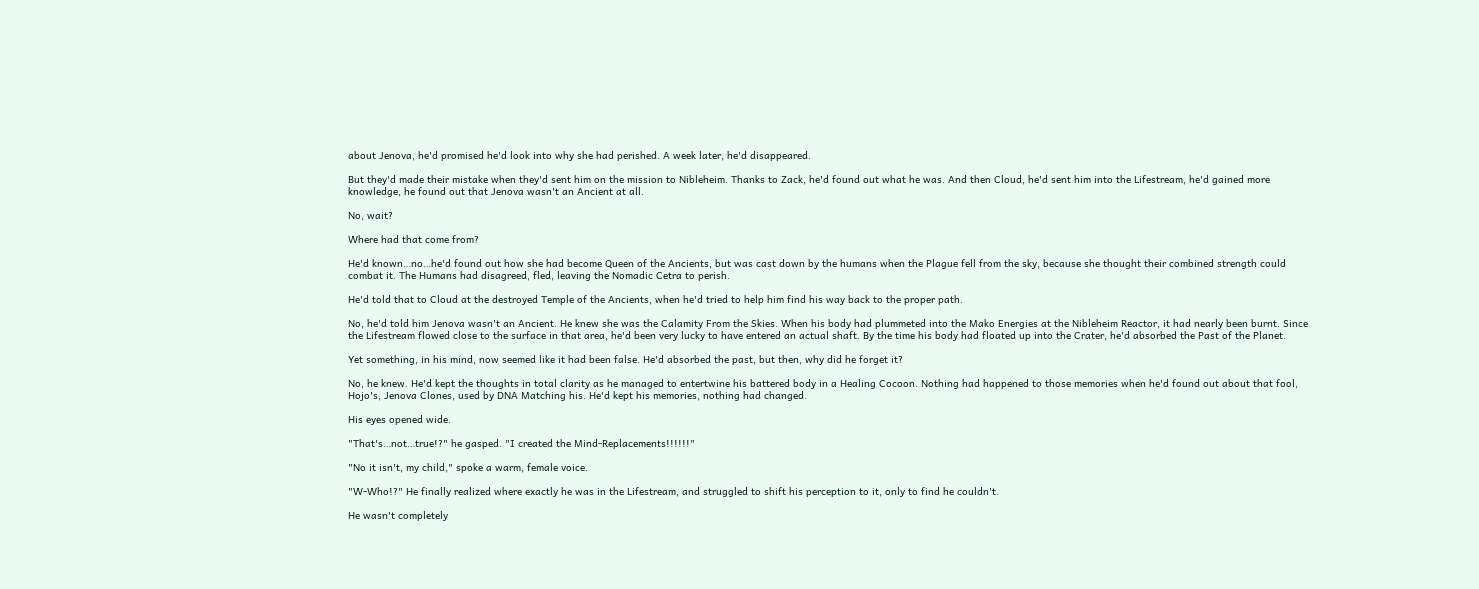about Jenova, he'd promised he'd look into why she had perished. A week later, he'd disappeared.

But they'd made their mistake when they'd sent him on the mission to Nibleheim. Thanks to Zack, he'd found out what he was. And then Cloud, he'd sent him into the Lifestream, he'd gained more knowledge, he found out that Jenova wasn't an Ancient at all.

No, wait?

Where had that come from?

He'd known…no…he'd found out how she had become Queen of the Ancients, but was cast down by the humans when the Plague fell from the sky, because she thought their combined strength could combat it. The Humans had disagreed, fled, leaving the Nomadic Cetra to perish.

He'd told that to Cloud at the destroyed Temple of the Ancients, when he'd tried to help him find his way back to the proper path.

No, he'd told him Jenova wasn't an Ancient. He knew she was the Calamity From the Skies. When his body had plummeted into the Mako Energies at the Nibleheim Reactor, it had nearly been burnt. Since the Lifestream flowed close to the surface in that area, he'd been very lucky to have entered an actual shaft. By the time his body had floated up into the Crater, he'd absorbed the Past of the Planet.

Yet something, in his mind, now seemed like it had been false. He'd absorbed the past, but then, why did he forget it?

No, he knew. He'd kept the thoughts in total clarity as he managed to entertwine his battered body in a Healing Cocoon. Nothing had happened to those memories when he'd found out about that fool, Hojo's, Jenova Clones, used by DNA Matching his. He'd kept his memories, nothing had changed.

His eyes opened wide.

"That's…not…true!?" he gasped. "I created the Mind-Replacements!!!!!!"

"No it isn't, my child," spoke a warm, female voice.

"W-Who!?" He finally realized where exactly he was in the Lifestream, and struggled to shift his perception to it, only to find he couldn't.

He wasn't completely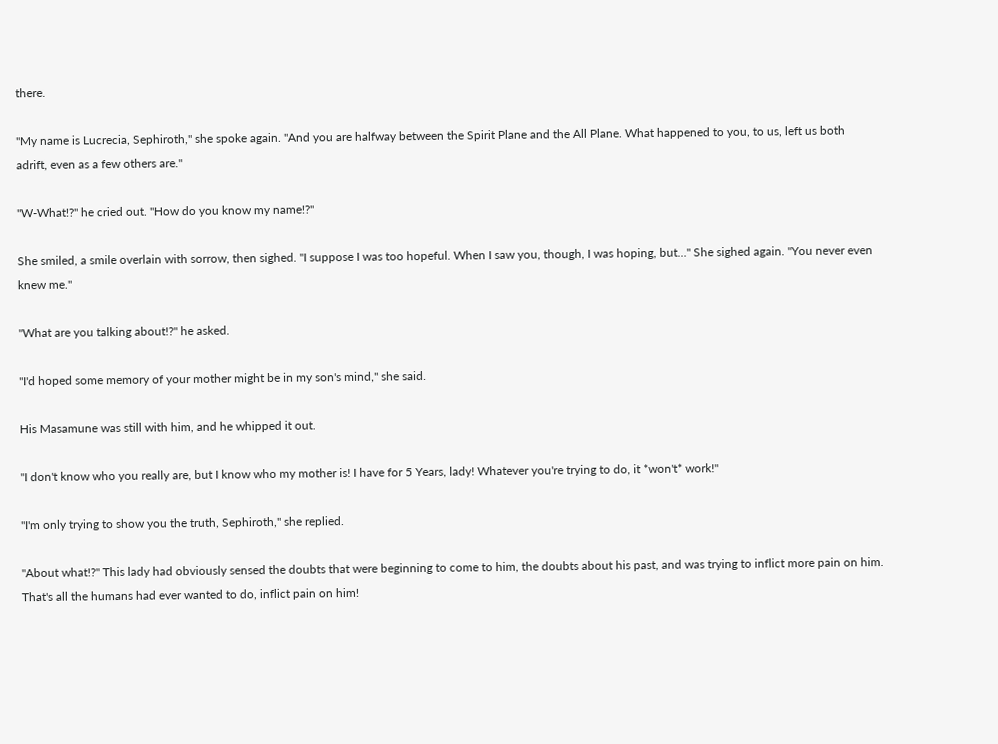there.

"My name is Lucrecia, Sephiroth," she spoke again. "And you are halfway between the Spirit Plane and the All Plane. What happened to you, to us, left us both adrift, even as a few others are."

"W-What!?" he cried out. "How do you know my name!?"

She smiled, a smile overlain with sorrow, then sighed. "I suppose I was too hopeful. When I saw you, though, I was hoping, but…" She sighed again. "You never even knew me."

"What are you talking about!?" he asked.

"I'd hoped some memory of your mother might be in my son's mind," she said.

His Masamune was still with him, and he whipped it out.

"I don't know who you really are, but I know who my mother is! I have for 5 Years, lady! Whatever you're trying to do, it *won't* work!"

"I'm only trying to show you the truth, Sephiroth," she replied.

"About what!?" This lady had obviously sensed the doubts that were beginning to come to him, the doubts about his past, and was trying to inflict more pain on him. That's all the humans had ever wanted to do, inflict pain on him!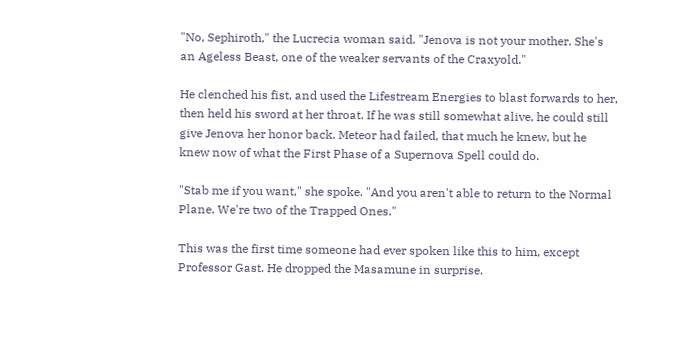"No, Sephiroth," the Lucrecia woman said. "Jenova is not your mother. She's an Ageless Beast, one of the weaker servants of the Craxyold."

He clenched his fist, and used the Lifestream Energies to blast forwards to her, then held his sword at her throat. If he was still somewhat alive, he could still give Jenova her honor back. Meteor had failed, that much he knew, but he knew now of what the First Phase of a Supernova Spell could do.

"Stab me if you want," she spoke. "And you aren't able to return to the Normal Plane. We're two of the Trapped Ones."

This was the first time someone had ever spoken like this to him, except Professor Gast. He dropped the Masamune in surprise.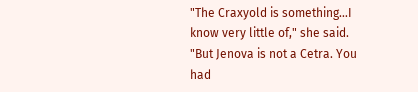"The Craxyold is something…I know very little of," she said. "But Jenova is not a Cetra. You had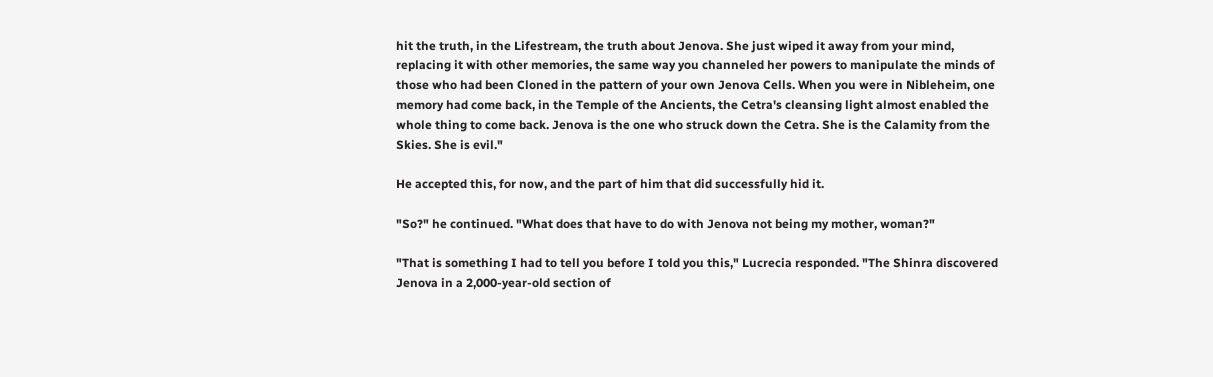hit the truth, in the Lifestream, the truth about Jenova. She just wiped it away from your mind, replacing it with other memories, the same way you channeled her powers to manipulate the minds of those who had been Cloned in the pattern of your own Jenova Cells. When you were in Nibleheim, one memory had come back, in the Temple of the Ancients, the Cetra's cleansing light almost enabled the whole thing to come back. Jenova is the one who struck down the Cetra. She is the Calamity from the Skies. She is evil."

He accepted this, for now, and the part of him that did successfully hid it.

"So?" he continued. "What does that have to do with Jenova not being my mother, woman?"

"That is something I had to tell you before I told you this," Lucrecia responded. "The Shinra discovered Jenova in a 2,000-year-old section of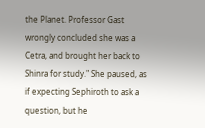the Planet. Professor Gast wrongly concluded she was a Cetra, and brought her back to Shinra for study." She paused, as if expecting Sephiroth to ask a question, but he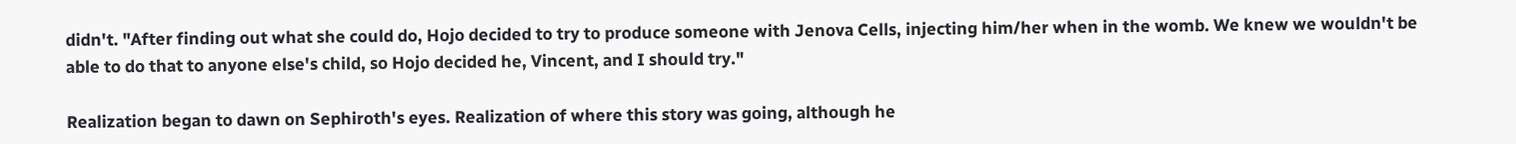didn't. "After finding out what she could do, Hojo decided to try to produce someone with Jenova Cells, injecting him/her when in the womb. We knew we wouldn't be able to do that to anyone else's child, so Hojo decided he, Vincent, and I should try."

Realization began to dawn on Sephiroth's eyes. Realization of where this story was going, although he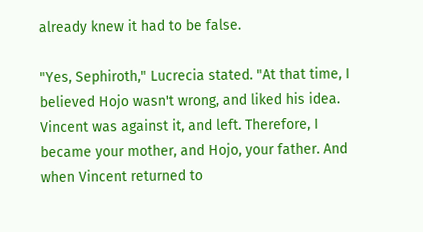already knew it had to be false.

"Yes, Sephiroth," Lucrecia stated. "At that time, I believed Hojo wasn't wrong, and liked his idea. Vincent was against it, and left. Therefore, I became your mother, and Hojo, your father. And when Vincent returned to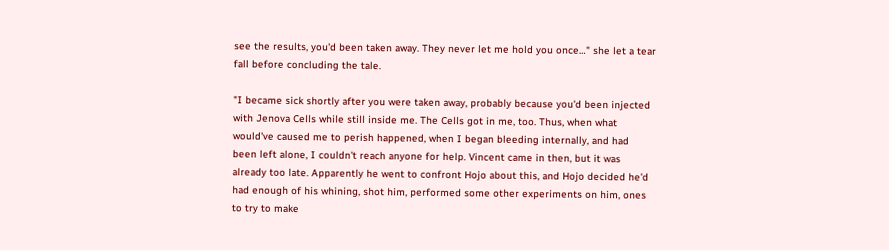see the results, you'd been taken away. They never let me hold you once…" she let a tear fall before concluding the tale.

"I became sick shortly after you were taken away, probably because you'd been injected with Jenova Cells while still inside me. The Cells got in me, too. Thus, when what would've caused me to perish happened, when I began bleeding internally, and had been left alone, I couldn't reach anyone for help. Vincent came in then, but it was already too late. Apparently he went to confront Hojo about this, and Hojo decided he'd had enough of his whining, shot him, performed some other experiments on him, ones to try to make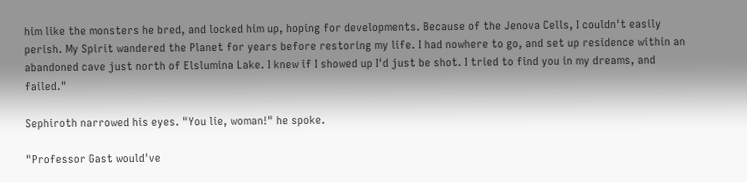him like the monsters he bred, and locked him up, hoping for developments. Because of the Jenova Cells, I couldn't easily perish. My Spirit wandered the Planet for years before restoring my life. I had nowhere to go, and set up residence within an abandoned cave just north of Elslumina Lake. I knew if I showed up I'd just be shot. I tried to find you in my dreams, and failed."

Sephiroth narrowed his eyes. "You lie, woman!" he spoke.

"Professor Gast would've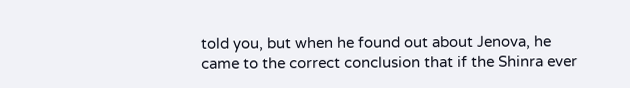told you, but when he found out about Jenova, he came to the correct conclusion that if the Shinra ever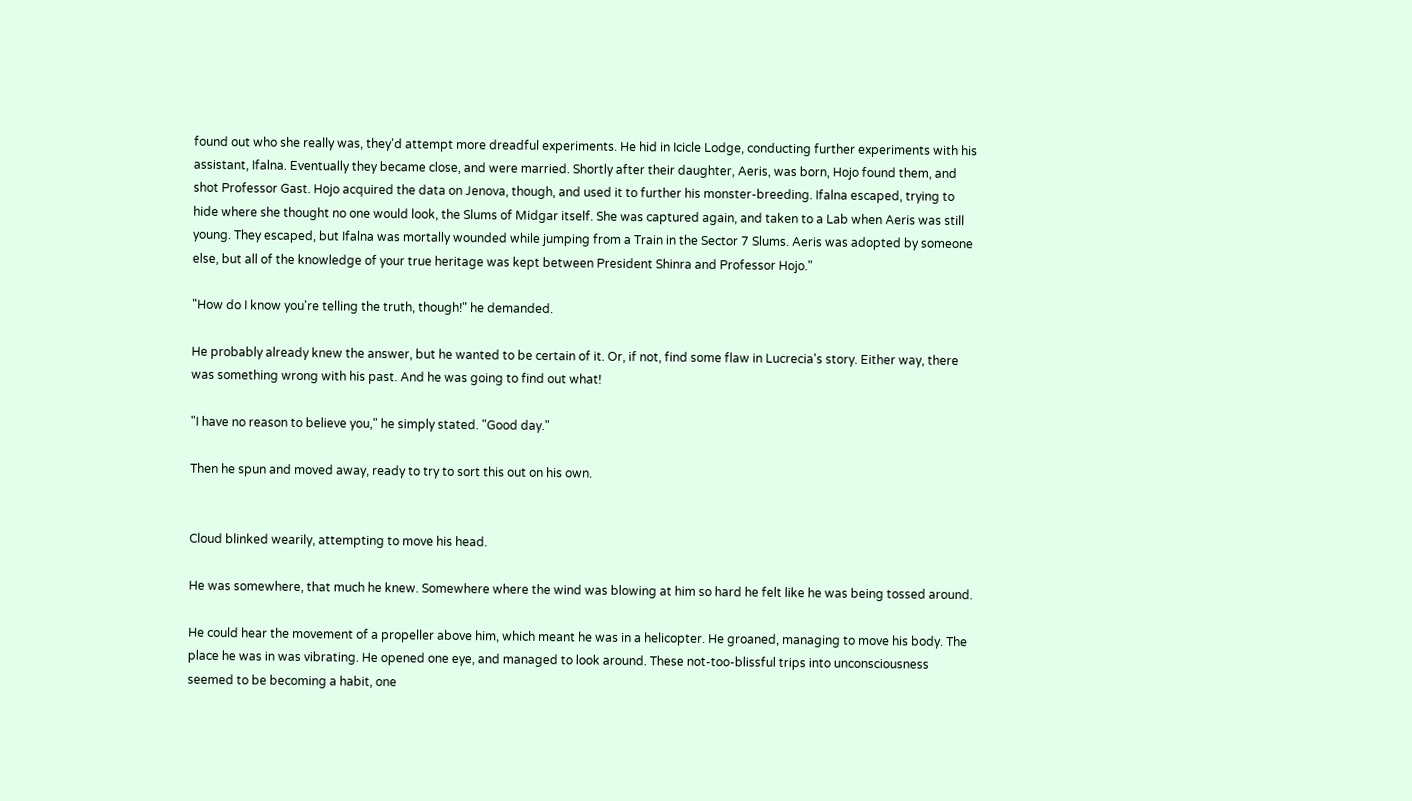found out who she really was, they'd attempt more dreadful experiments. He hid in Icicle Lodge, conducting further experiments with his assistant, Ifalna. Eventually they became close, and were married. Shortly after their daughter, Aeris, was born, Hojo found them, and shot Professor Gast. Hojo acquired the data on Jenova, though, and used it to further his monster-breeding. Ifalna escaped, trying to hide where she thought no one would look, the Slums of Midgar itself. She was captured again, and taken to a Lab when Aeris was still young. They escaped, but Ifalna was mortally wounded while jumping from a Train in the Sector 7 Slums. Aeris was adopted by someone else, but all of the knowledge of your true heritage was kept between President Shinra and Professor Hojo."

"How do I know you're telling the truth, though!" he demanded.

He probably already knew the answer, but he wanted to be certain of it. Or, if not, find some flaw in Lucrecia's story. Either way, there was something wrong with his past. And he was going to find out what!

"I have no reason to believe you," he simply stated. "Good day."

Then he spun and moved away, ready to try to sort this out on his own.


Cloud blinked wearily, attempting to move his head.

He was somewhere, that much he knew. Somewhere where the wind was blowing at him so hard he felt like he was being tossed around.

He could hear the movement of a propeller above him, which meant he was in a helicopter. He groaned, managing to move his body. The place he was in was vibrating. He opened one eye, and managed to look around. These not-too-blissful trips into unconsciousness seemed to be becoming a habit, one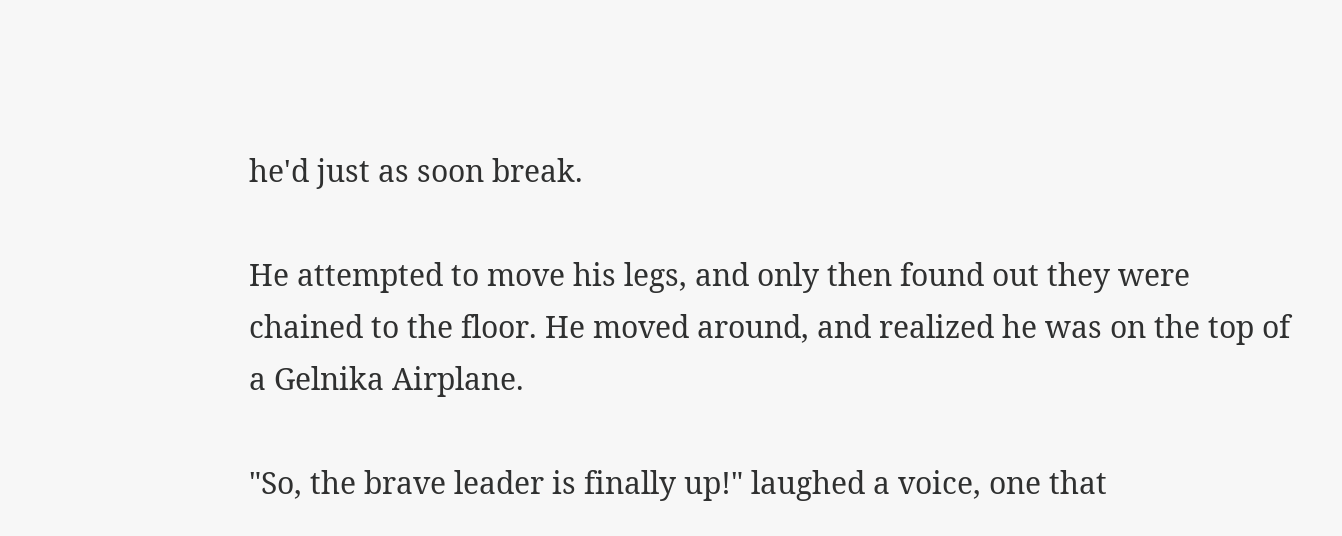he'd just as soon break.

He attempted to move his legs, and only then found out they were chained to the floor. He moved around, and realized he was on the top of a Gelnika Airplane.

"So, the brave leader is finally up!" laughed a voice, one that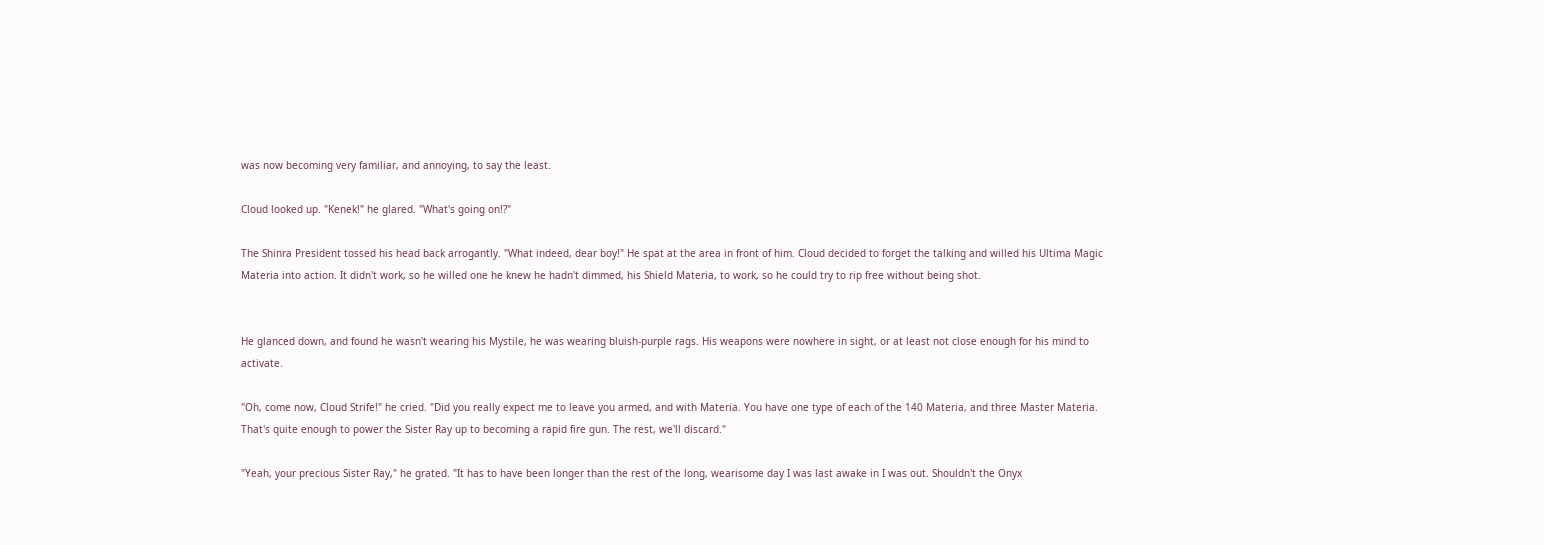was now becoming very familiar, and annoying, to say the least.

Cloud looked up. "Kenek!" he glared. "What's going on!?"

The Shinra President tossed his head back arrogantly. "What indeed, dear boy!" He spat at the area in front of him. Cloud decided to forget the talking and willed his Ultima Magic Materia into action. It didn't work, so he willed one he knew he hadn't dimmed, his Shield Materia, to work, so he could try to rip free without being shot.


He glanced down, and found he wasn't wearing his Mystile, he was wearing bluish-purple rags. His weapons were nowhere in sight, or at least not close enough for his mind to activate.

"Oh, come now, Cloud Strife!" he cried. "Did you really expect me to leave you armed, and with Materia. You have one type of each of the 140 Materia, and three Master Materia. That's quite enough to power the Sister Ray up to becoming a rapid fire gun. The rest, we'll discard."

"Yeah, your precious Sister Ray," he grated. "It has to have been longer than the rest of the long, wearisome day I was last awake in I was out. Shouldn't the Onyx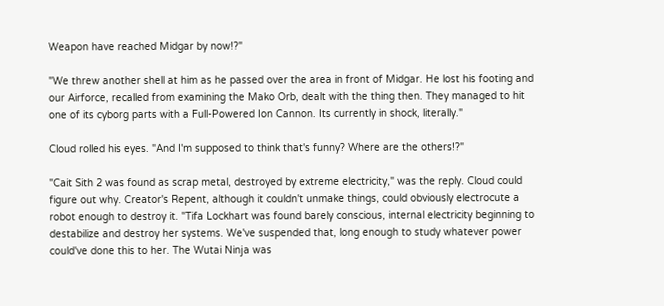Weapon have reached Midgar by now!?"

"We threw another shell at him as he passed over the area in front of Midgar. He lost his footing and our Airforce, recalled from examining the Mako Orb, dealt with the thing then. They managed to hit one of its cyborg parts with a Full-Powered Ion Cannon. Its currently in shock, literally."

Cloud rolled his eyes. "And I'm supposed to think that's funny? Where are the others!?"

"Cait Sith 2 was found as scrap metal, destroyed by extreme electricity," was the reply. Cloud could figure out why. Creator's Repent, although it couldn't unmake things, could obviously electrocute a robot enough to destroy it. "Tifa Lockhart was found barely conscious, internal electricity beginning to destabilize and destroy her systems. We've suspended that, long enough to study whatever power could've done this to her. The Wutai Ninja was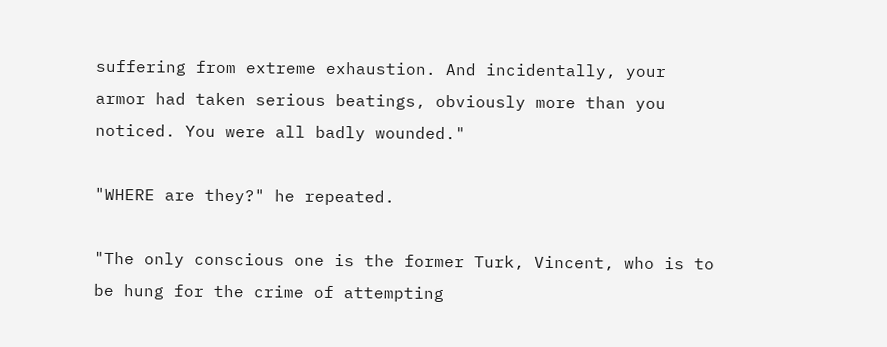suffering from extreme exhaustion. And incidentally, your armor had taken serious beatings, obviously more than you noticed. You were all badly wounded."

"WHERE are they?" he repeated.

"The only conscious one is the former Turk, Vincent, who is to be hung for the crime of attempting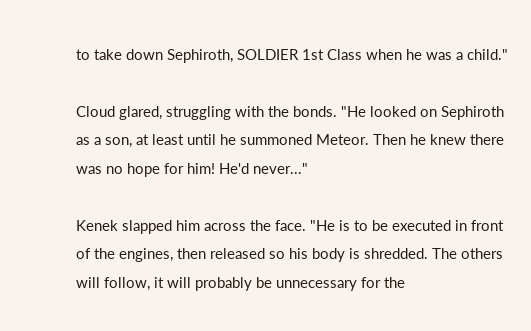to take down Sephiroth, SOLDIER 1st Class when he was a child."

Cloud glared, struggling with the bonds. "He looked on Sephiroth as a son, at least until he summoned Meteor. Then he knew there was no hope for him! He'd never..."

Kenek slapped him across the face. "He is to be executed in front of the engines, then released so his body is shredded. The others will follow, it will probably be unnecessary for the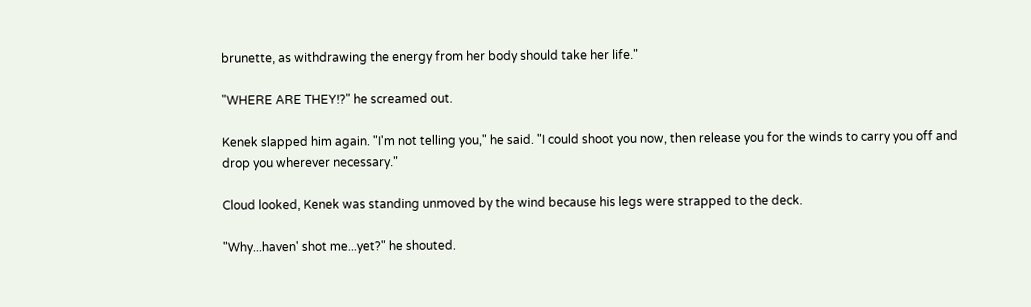brunette, as withdrawing the energy from her body should take her life."

"WHERE ARE THEY!?" he screamed out.

Kenek slapped him again. "I'm not telling you," he said. "I could shoot you now, then release you for the winds to carry you off and drop you wherever necessary."

Cloud looked, Kenek was standing unmoved by the wind because his legs were strapped to the deck.

"Why...haven' shot me...yet?" he shouted.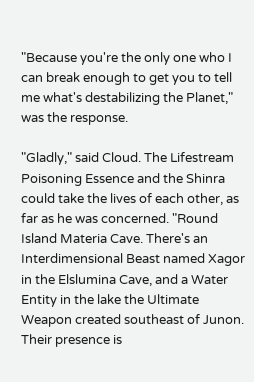"Because you're the only one who I can break enough to get you to tell me what's destabilizing the Planet," was the response.

"Gladly," said Cloud. The Lifestream Poisoning Essence and the Shinra could take the lives of each other, as far as he was concerned. "Round Island Materia Cave. There's an Interdimensional Beast named Xagor in the Elslumina Cave, and a Water Entity in the lake the Ultimate Weapon created southeast of Junon. Their presence is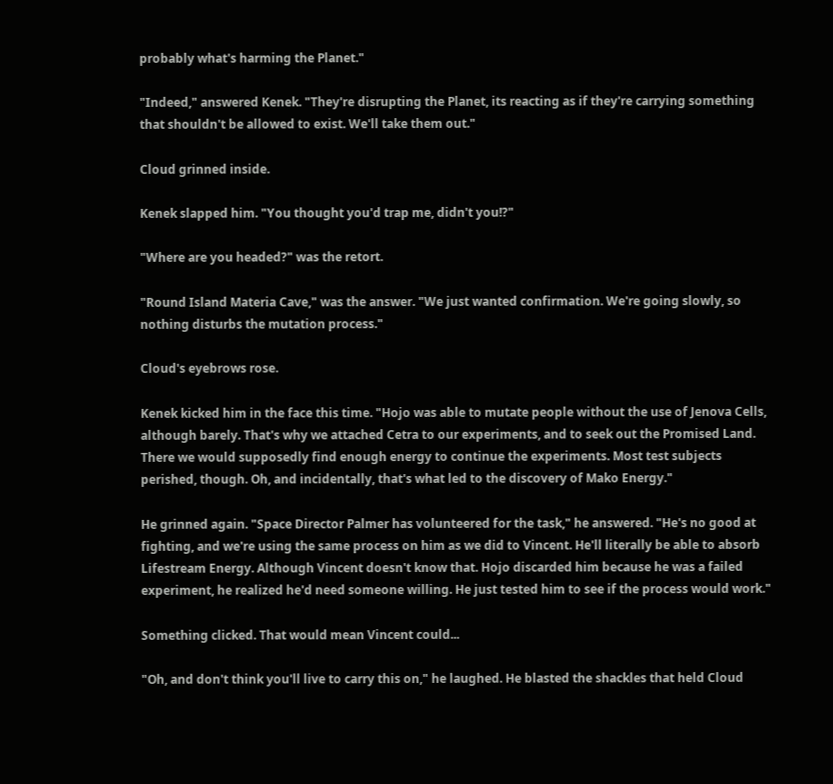probably what's harming the Planet."

"Indeed," answered Kenek. "They're disrupting the Planet, its reacting as if they're carrying something that shouldn't be allowed to exist. We'll take them out."

Cloud grinned inside.

Kenek slapped him. "You thought you'd trap me, didn't you!?"

"Where are you headed?" was the retort.

"Round Island Materia Cave," was the answer. "We just wanted confirmation. We're going slowly, so nothing disturbs the mutation process."

Cloud's eyebrows rose.

Kenek kicked him in the face this time. "Hojo was able to mutate people without the use of Jenova Cells, although barely. That's why we attached Cetra to our experiments, and to seek out the Promised Land. There we would supposedly find enough energy to continue the experiments. Most test subjects perished, though. Oh, and incidentally, that's what led to the discovery of Mako Energy."

He grinned again. "Space Director Palmer has volunteered for the task," he answered. "He's no good at fighting, and we're using the same process on him as we did to Vincent. He'll literally be able to absorb Lifestream Energy. Although Vincent doesn't know that. Hojo discarded him because he was a failed experiment, he realized he'd need someone willing. He just tested him to see if the process would work."

Something clicked. That would mean Vincent could...

"Oh, and don't think you'll live to carry this on," he laughed. He blasted the shackles that held Cloud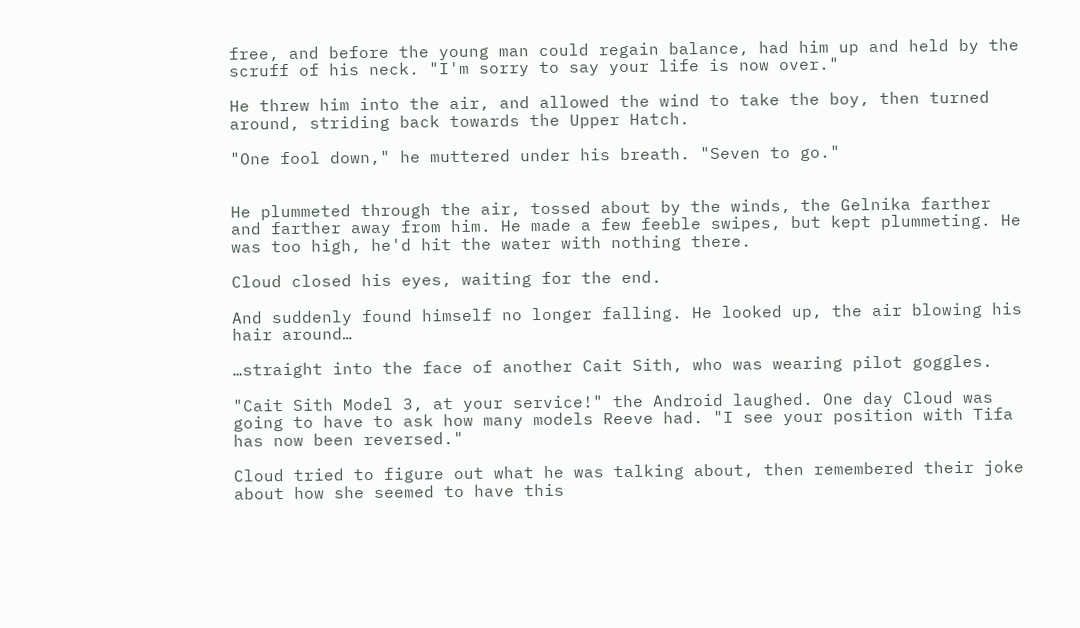free, and before the young man could regain balance, had him up and held by the scruff of his neck. "I'm sorry to say your life is now over."

He threw him into the air, and allowed the wind to take the boy, then turned around, striding back towards the Upper Hatch.

"One fool down," he muttered under his breath. "Seven to go."


He plummeted through the air, tossed about by the winds, the Gelnika farther and farther away from him. He made a few feeble swipes, but kept plummeting. He was too high, he'd hit the water with nothing there.

Cloud closed his eyes, waiting for the end.

And suddenly found himself no longer falling. He looked up, the air blowing his hair around…

…straight into the face of another Cait Sith, who was wearing pilot goggles.

"Cait Sith Model 3, at your service!" the Android laughed. One day Cloud was going to have to ask how many models Reeve had. "I see your position with Tifa has now been reversed."

Cloud tried to figure out what he was talking about, then remembered their joke about how she seemed to have this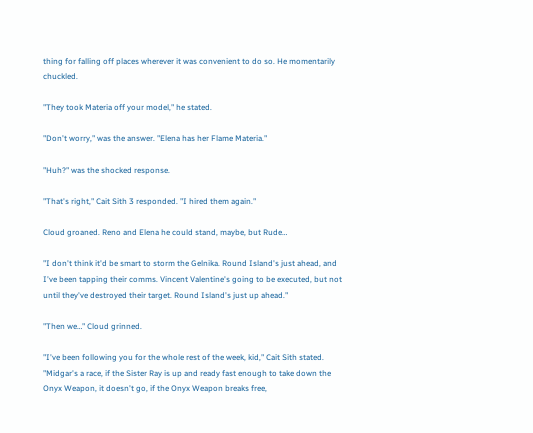thing for falling off places wherever it was convenient to do so. He momentarily chuckled.

"They took Materia off your model," he stated.

"Don't worry," was the answer. "Elena has her Flame Materia."

"Huh?" was the shocked response.

"That's right," Cait Sith 3 responded. "I hired them again."

Cloud groaned. Reno and Elena he could stand, maybe, but Rude…

"I don't think it'd be smart to storm the Gelnika. Round Island's just ahead, and I've been tapping their comms. Vincent Valentine's going to be executed, but not until they've destroyed their target. Round Island's just up ahead."

"Then we…" Cloud grinned.

"I've been following you for the whole rest of the week, kid," Cait Sith stated. "Midgar's a race, if the Sister Ray is up and ready fast enough to take down the Onyx Weapon, it doesn't go, if the Onyx Weapon breaks free,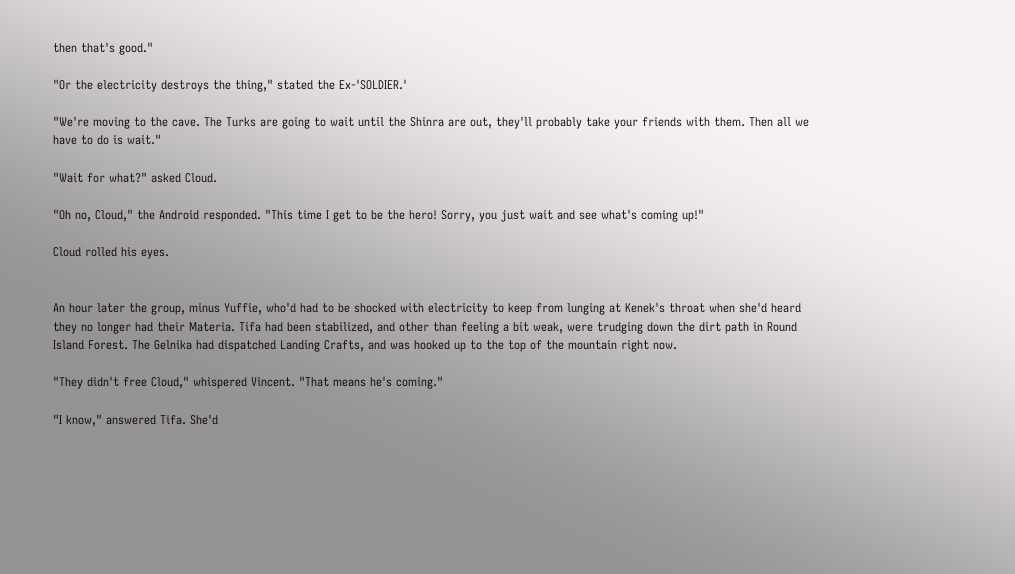then that's good."

"Or the electricity destroys the thing," stated the Ex-'SOLDIER.'

"We're moving to the cave. The Turks are going to wait until the Shinra are out, they'll probably take your friends with them. Then all we have to do is wait."

"Wait for what?" asked Cloud.

"Oh no, Cloud," the Android responded. "This time I get to be the hero! Sorry, you just wait and see what's coming up!"

Cloud rolled his eyes.


An hour later the group, minus Yuffie, who'd had to be shocked with electricity to keep from lunging at Kenek's throat when she'd heard they no longer had their Materia. Tifa had been stabilized, and other than feeling a bit weak, were trudging down the dirt path in Round Island Forest. The Gelnika had dispatched Landing Crafts, and was hooked up to the top of the mountain right now.

"They didn't free Cloud," whispered Vincent. "That means he's coming."

"I know," answered Tifa. She'd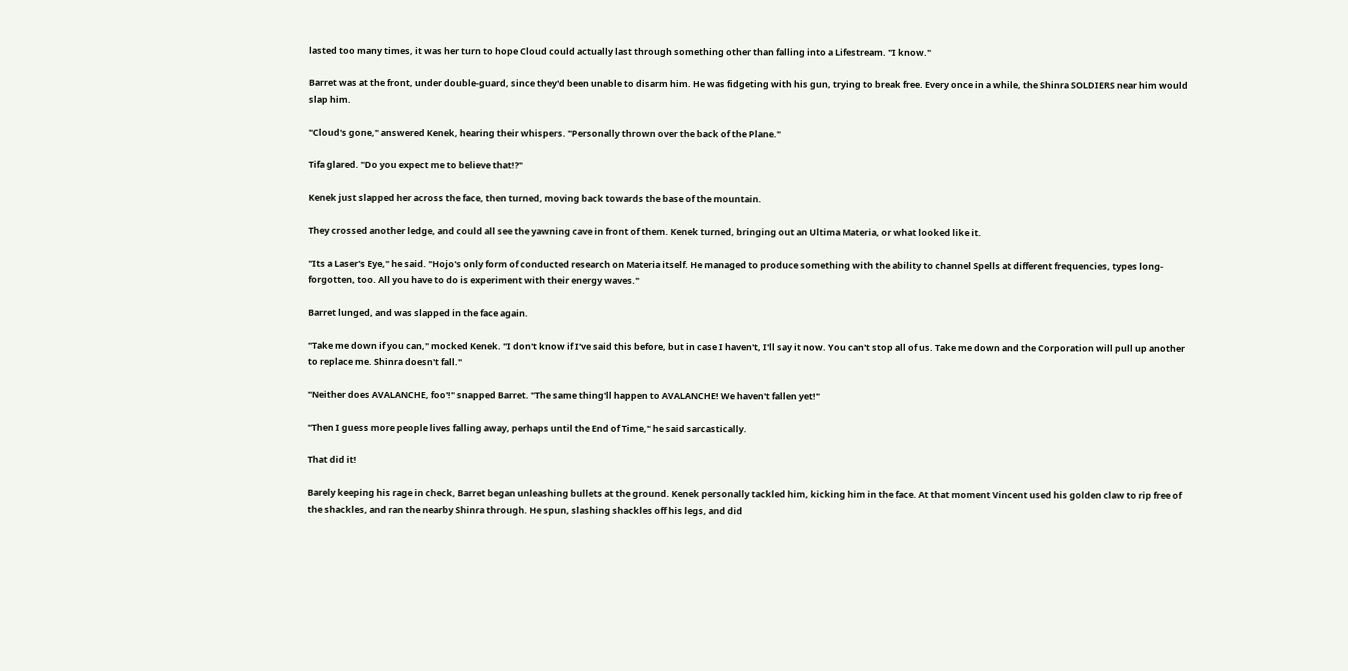lasted too many times, it was her turn to hope Cloud could actually last through something other than falling into a Lifestream. "I know."

Barret was at the front, under double-guard, since they'd been unable to disarm him. He was fidgeting with his gun, trying to break free. Every once in a while, the Shinra SOLDIERS near him would slap him.

"Cloud's gone," answered Kenek, hearing their whispers. "Personally thrown over the back of the Plane."

Tifa glared. "Do you expect me to believe that!?"

Kenek just slapped her across the face, then turned, moving back towards the base of the mountain.

They crossed another ledge, and could all see the yawning cave in front of them. Kenek turned, bringing out an Ultima Materia, or what looked like it.

"Its a Laser's Eye," he said. "Hojo's only form of conducted research on Materia itself. He managed to produce something with the ability to channel Spells at different frequencies, types long-forgotten, too. All you have to do is experiment with their energy waves."

Barret lunged, and was slapped in the face again.

"Take me down if you can," mocked Kenek. "I don't know if I've said this before, but in case I haven't, I'll say it now. You can't stop all of us. Take me down and the Corporation will pull up another to replace me. Shinra doesn't fall."

"Neither does AVALANCHE, foo'!" snapped Barret. "The same thing'll happen to AVALANCHE! We haven't fallen yet!"

"Then I guess more people lives falling away, perhaps until the End of Time," he said sarcastically.

That did it!

Barely keeping his rage in check, Barret began unleashing bullets at the ground. Kenek personally tackled him, kicking him in the face. At that moment Vincent used his golden claw to rip free of the shackles, and ran the nearby Shinra through. He spun, slashing shackles off his legs, and did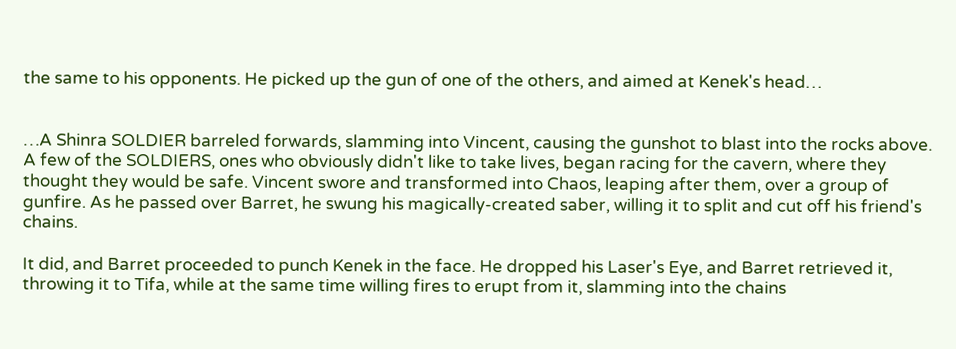the same to his opponents. He picked up the gun of one of the others, and aimed at Kenek's head…


…A Shinra SOLDIER barreled forwards, slamming into Vincent, causing the gunshot to blast into the rocks above. A few of the SOLDIERS, ones who obviously didn't like to take lives, began racing for the cavern, where they thought they would be safe. Vincent swore and transformed into Chaos, leaping after them, over a group of gunfire. As he passed over Barret, he swung his magically-created saber, willing it to split and cut off his friend's chains.

It did, and Barret proceeded to punch Kenek in the face. He dropped his Laser's Eye, and Barret retrieved it, throwing it to Tifa, while at the same time willing fires to erupt from it, slamming into the chains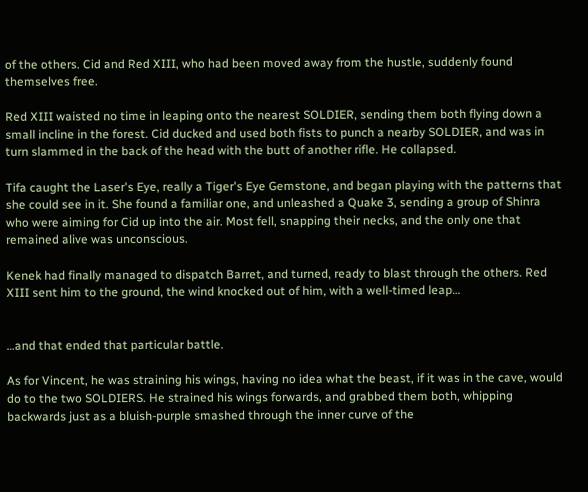of the others. Cid and Red XIII, who had been moved away from the hustle, suddenly found themselves free.

Red XIII waisted no time in leaping onto the nearest SOLDIER, sending them both flying down a small incline in the forest. Cid ducked and used both fists to punch a nearby SOLDIER, and was in turn slammed in the back of the head with the butt of another rifle. He collapsed.

Tifa caught the Laser's Eye, really a Tiger's Eye Gemstone, and began playing with the patterns that she could see in it. She found a familiar one, and unleashed a Quake 3, sending a group of Shinra who were aiming for Cid up into the air. Most fell, snapping their necks, and the only one that remained alive was unconscious.

Kenek had finally managed to dispatch Barret, and turned, ready to blast through the others. Red XIII sent him to the ground, the wind knocked out of him, with a well-timed leap…


…and that ended that particular battle.

As for Vincent, he was straining his wings, having no idea what the beast, if it was in the cave, would do to the two SOLDIERS. He strained his wings forwards, and grabbed them both, whipping backwards just as a bluish-purple smashed through the inner curve of the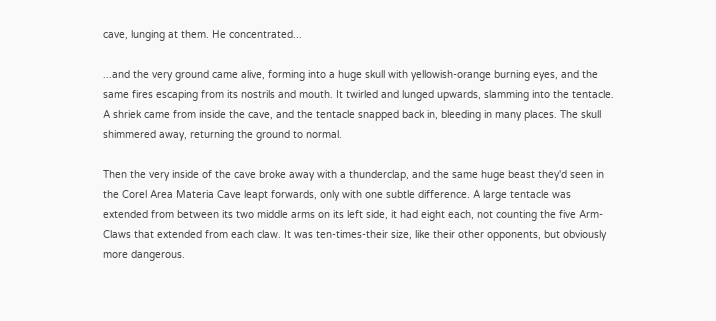cave, lunging at them. He concentrated...

...and the very ground came alive, forming into a huge skull with yellowish-orange burning eyes, and the same fires escaping from its nostrils and mouth. It twirled and lunged upwards, slamming into the tentacle. A shriek came from inside the cave, and the tentacle snapped back in, bleeding in many places. The skull shimmered away, returning the ground to normal.

Then the very inside of the cave broke away with a thunderclap, and the same huge beast they'd seen in the Corel Area Materia Cave leapt forwards, only with one subtle difference. A large tentacle was extended from between its two middle arms on its left side, it had eight each, not counting the five Arm-Claws that extended from each claw. It was ten-times-their size, like their other opponents, but obviously more dangerous.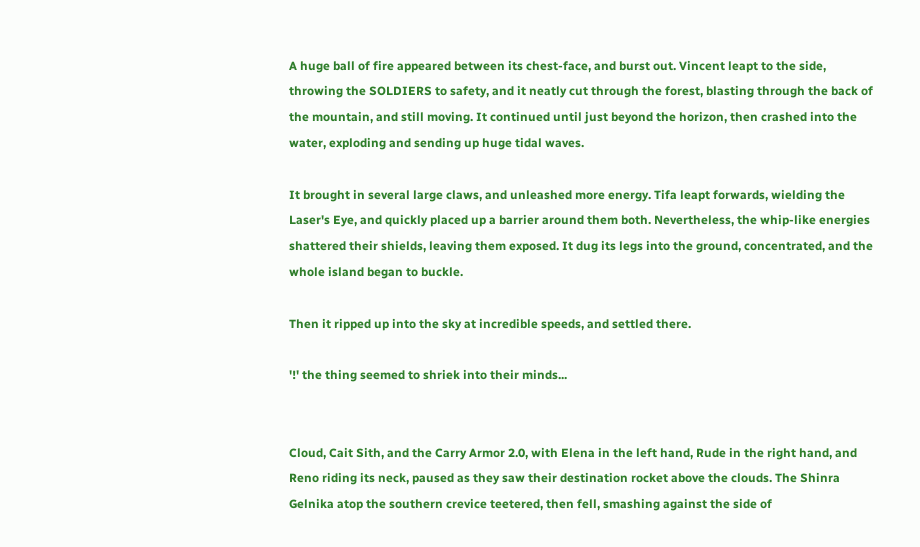A huge ball of fire appeared between its chest-face, and burst out. Vincent leapt to the side, throwing the SOLDIERS to safety, and it neatly cut through the forest, blasting through the back of the mountain, and still moving. It continued until just beyond the horizon, then crashed into the water, exploding and sending up huge tidal waves.

It brought in several large claws, and unleashed more energy. Tifa leapt forwards, wielding the Laser's Eye, and quickly placed up a barrier around them both. Nevertheless, the whip-like energies shattered their shields, leaving them exposed. It dug its legs into the ground, concentrated, and the whole island began to buckle.

Then it ripped up into the sky at incredible speeds, and settled there.

'!' the thing seemed to shriek into their minds...


Cloud, Cait Sith, and the Carry Armor 2.0, with Elena in the left hand, Rude in the right hand, and Reno riding its neck, paused as they saw their destination rocket above the clouds. The Shinra Gelnika atop the southern crevice teetered, then fell, smashing against the side of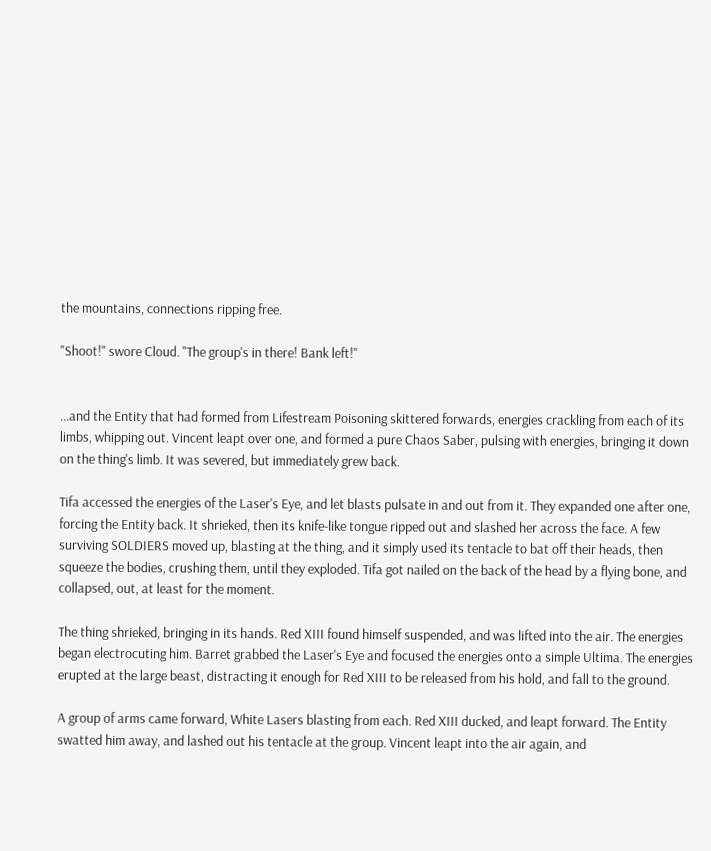the mountains, connections ripping free.

"Shoot!" swore Cloud. "The group's in there! Bank left!"


...and the Entity that had formed from Lifestream Poisoning skittered forwards, energies crackling from each of its limbs, whipping out. Vincent leapt over one, and formed a pure Chaos Saber, pulsing with energies, bringing it down on the thing's limb. It was severed, but immediately grew back.

Tifa accessed the energies of the Laser's Eye, and let blasts pulsate in and out from it. They expanded one after one, forcing the Entity back. It shrieked, then its knife-like tongue ripped out and slashed her across the face. A few surviving SOLDIERS moved up, blasting at the thing, and it simply used its tentacle to bat off their heads, then squeeze the bodies, crushing them, until they exploded. Tifa got nailed on the back of the head by a flying bone, and collapsed, out, at least for the moment.

The thing shrieked, bringing in its hands. Red XIII found himself suspended, and was lifted into the air. The energies began electrocuting him. Barret grabbed the Laser's Eye and focused the energies onto a simple Ultima. The energies erupted at the large beast, distracting it enough for Red XIII to be released from his hold, and fall to the ground.

A group of arms came forward, White Lasers blasting from each. Red XIII ducked, and leapt forward. The Entity swatted him away, and lashed out his tentacle at the group. Vincent leapt into the air again, and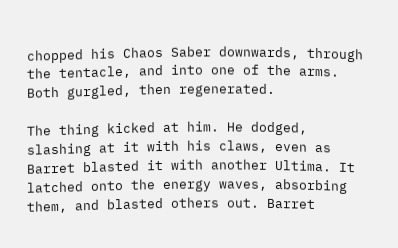chopped his Chaos Saber downwards, through the tentacle, and into one of the arms. Both gurgled, then regenerated.

The thing kicked at him. He dodged, slashing at it with his claws, even as Barret blasted it with another Ultima. It latched onto the energy waves, absorbing them, and blasted others out. Barret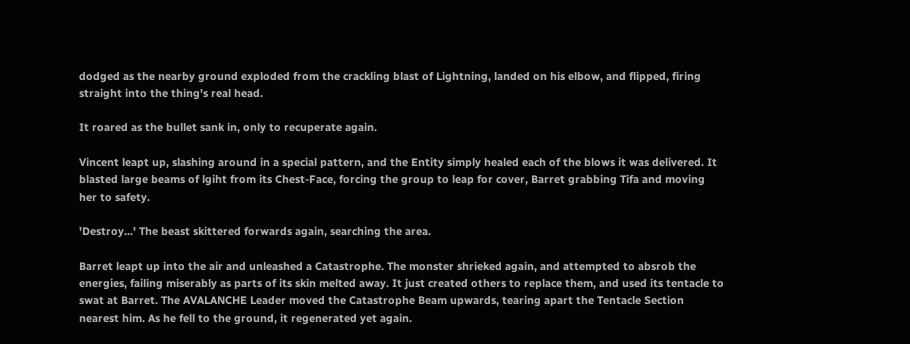dodged as the nearby ground exploded from the crackling blast of Lightning, landed on his elbow, and flipped, firing straight into the thing's real head.

It roared as the bullet sank in, only to recuperate again.

Vincent leapt up, slashing around in a special pattern, and the Entity simply healed each of the blows it was delivered. It blasted large beams of lgiht from its Chest-Face, forcing the group to leap for cover, Barret grabbing Tifa and moving her to safety.

'Destroy...' The beast skittered forwards again, searching the area.

Barret leapt up into the air and unleashed a Catastrophe. The monster shrieked again, and attempted to absrob the energies, failing miserably as parts of its skin melted away. It just created others to replace them, and used its tentacle to swat at Barret. The AVALANCHE Leader moved the Catastrophe Beam upwards, tearing apart the Tentacle Section nearest him. As he fell to the ground, it regenerated yet again.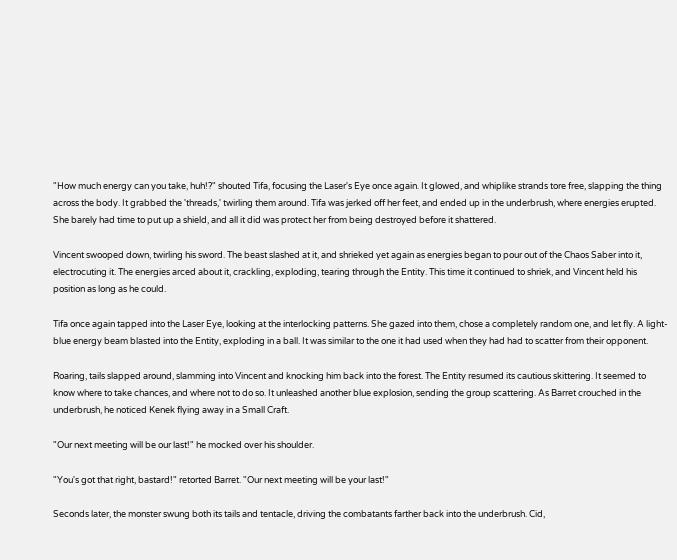"How much energy can you take, huh!?" shouted Tifa, focusing the Laser's Eye once again. It glowed, and whiplike strands tore free, slapping the thing across the body. It grabbed the 'threads,' twirling them around. Tifa was jerked off her feet, and ended up in the underbrush, where energies erupted. She barely had time to put up a shield, and all it did was protect her from being destroyed before it shattered.

Vincent swooped down, twirling his sword. The beast slashed at it, and shrieked yet again as energies began to pour out of the Chaos Saber into it, electrocuting it. The energies arced about it, crackling, exploding, tearing through the Entity. This time it continued to shriek, and Vincent held his position as long as he could.

Tifa once again tapped into the Laser Eye, looking at the interlocking patterns. She gazed into them, chose a completely random one, and let fly. A light-blue energy beam blasted into the Entity, exploding in a ball. It was similar to the one it had used when they had had to scatter from their opponent.

Roaring, tails slapped around, slamming into Vincent and knocking him back into the forest. The Entity resumed its cautious skittering. It seemed to know where to take chances, and where not to do so. It unleashed another blue explosion, sending the group scattering. As Barret crouched in the underbrush, he noticed Kenek flying away in a Small Craft.

"Our next meeting will be our last!" he mocked over his shoulder.

"You's got that right, bastard!" retorted Barret. "Our next meeting will be your last!"

Seconds later, the monster swung both its tails and tentacle, driving the combatants farther back into the underbrush. Cid,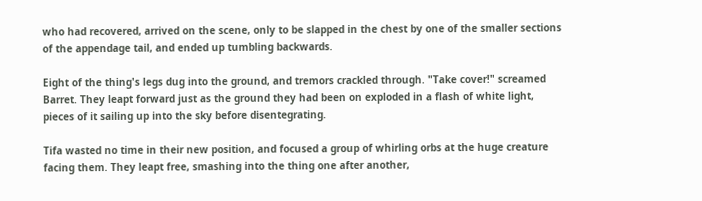who had recovered, arrived on the scene, only to be slapped in the chest by one of the smaller sections of the appendage tail, and ended up tumbling backwards.

Eight of the thing's legs dug into the ground, and tremors crackled through. "Take cover!" screamed Barret. They leapt forward just as the ground they had been on exploded in a flash of white light, pieces of it sailing up into the sky before disentegrating.

Tifa wasted no time in their new position, and focused a group of whirling orbs at the huge creature facing them. They leapt free, smashing into the thing one after another,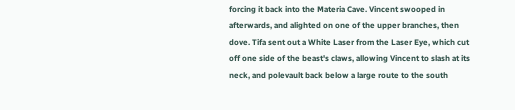forcing it back into the Materia Cave. Vincent swooped in afterwards, and alighted on one of the upper branches, then dove. Tifa sent out a White Laser from the Laser Eye, which cut off one side of the beast's claws, allowing Vincent to slash at its neck, and polevault back below a large route to the south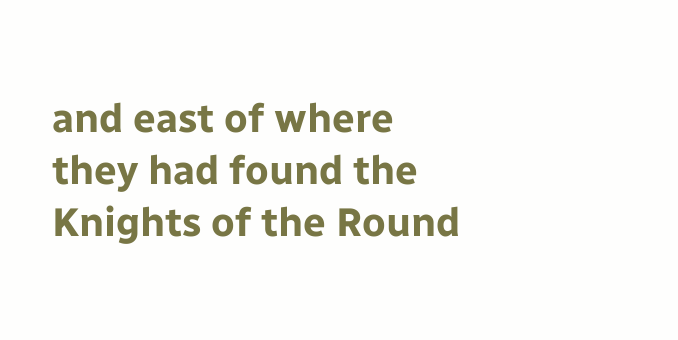and east of where they had found the Knights of the Round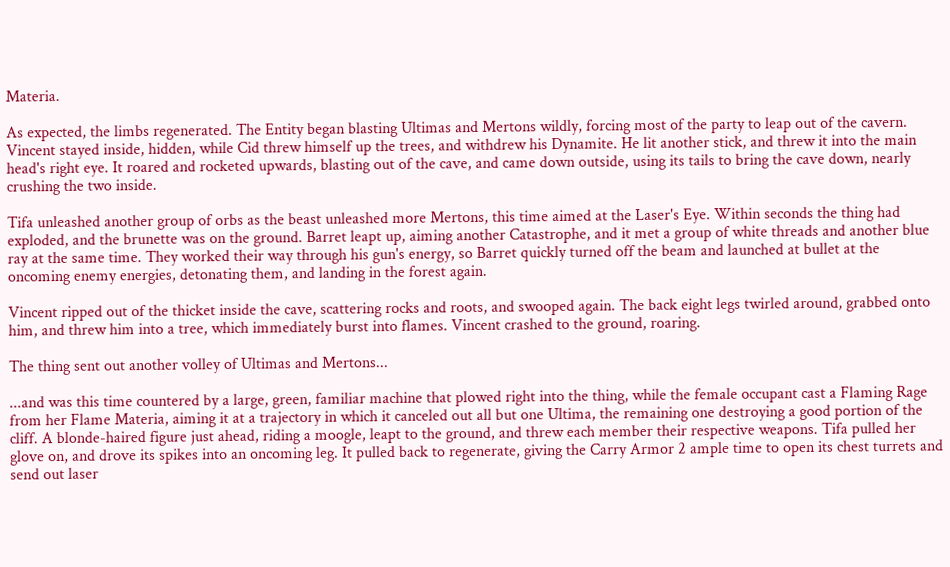Materia.

As expected, the limbs regenerated. The Entity began blasting Ultimas and Mertons wildly, forcing most of the party to leap out of the cavern. Vincent stayed inside, hidden, while Cid threw himself up the trees, and withdrew his Dynamite. He lit another stick, and threw it into the main head's right eye. It roared and rocketed upwards, blasting out of the cave, and came down outside, using its tails to bring the cave down, nearly crushing the two inside.

Tifa unleashed another group of orbs as the beast unleashed more Mertons, this time aimed at the Laser's Eye. Within seconds the thing had exploded, and the brunette was on the ground. Barret leapt up, aiming another Catastrophe, and it met a group of white threads and another blue ray at the same time. They worked their way through his gun's energy, so Barret quickly turned off the beam and launched at bullet at the oncoming enemy energies, detonating them, and landing in the forest again.

Vincent ripped out of the thicket inside the cave, scattering rocks and roots, and swooped again. The back eight legs twirled around, grabbed onto him, and threw him into a tree, which immediately burst into flames. Vincent crashed to the ground, roaring.

The thing sent out another volley of Ultimas and Mertons...

...and was this time countered by a large, green, familiar machine that plowed right into the thing, while the female occupant cast a Flaming Rage from her Flame Materia, aiming it at a trajectory in which it canceled out all but one Ultima, the remaining one destroying a good portion of the cliff. A blonde-haired figure just ahead, riding a moogle, leapt to the ground, and threw each member their respective weapons. Tifa pulled her glove on, and drove its spikes into an oncoming leg. It pulled back to regenerate, giving the Carry Armor 2 ample time to open its chest turrets and send out laser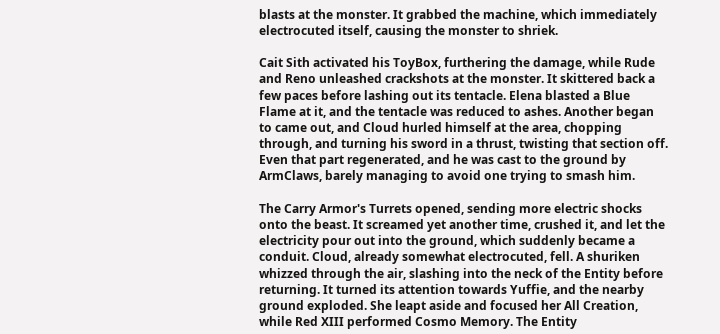blasts at the monster. It grabbed the machine, which immediately electrocuted itself, causing the monster to shriek.

Cait Sith activated his ToyBox, furthering the damage, while Rude and Reno unleashed crackshots at the monster. It skittered back a few paces before lashing out its tentacle. Elena blasted a Blue Flame at it, and the tentacle was reduced to ashes. Another began to came out, and Cloud hurled himself at the area, chopping through, and turning his sword in a thrust, twisting that section off. Even that part regenerated, and he was cast to the ground by ArmClaws, barely managing to avoid one trying to smash him.

The Carry Armor's Turrets opened, sending more electric shocks onto the beast. It screamed yet another time, crushed it, and let the electricity pour out into the ground, which suddenly became a conduit. Cloud, already somewhat electrocuted, fell. A shuriken whizzed through the air, slashing into the neck of the Entity before returning. It turned its attention towards Yuffie, and the nearby ground exploded. She leapt aside and focused her All Creation, while Red XIII performed Cosmo Memory. The Entity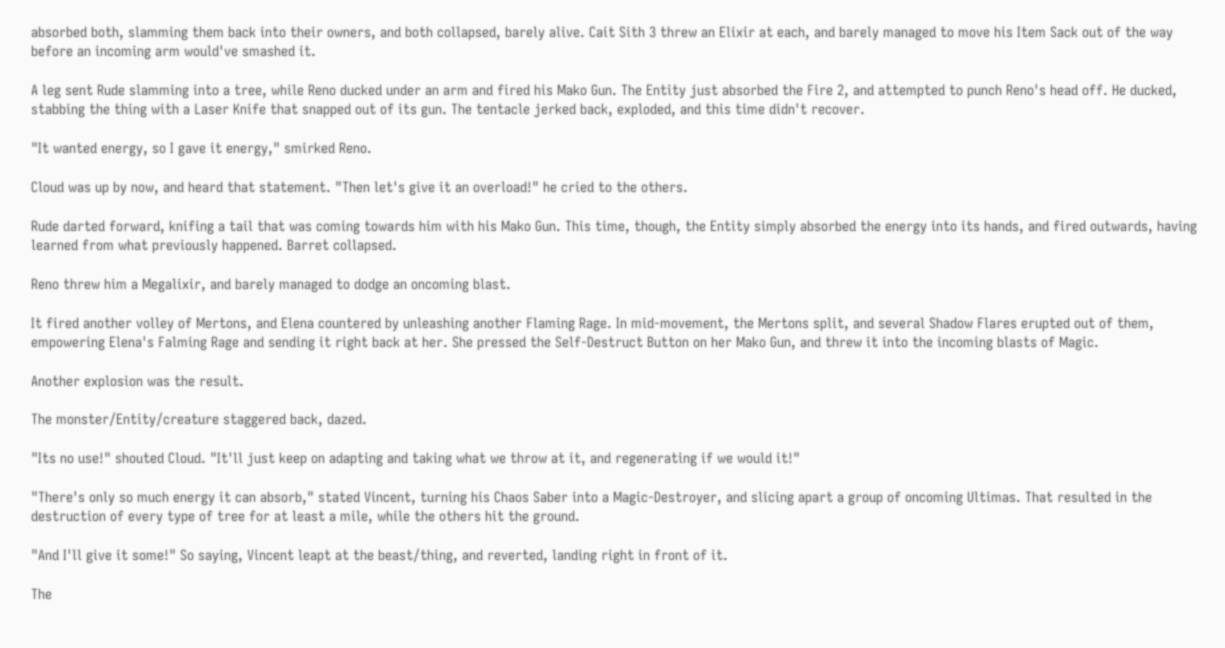absorbed both, slamming them back into their owners, and both collapsed, barely alive. Cait Sith 3 threw an Elixir at each, and barely managed to move his Item Sack out of the way before an incoming arm would've smashed it.

A leg sent Rude slamming into a tree, while Reno ducked under an arm and fired his Mako Gun. The Entity just absorbed the Fire 2, and attempted to punch Reno's head off. He ducked, stabbing the thing with a Laser Knife that snapped out of its gun. The tentacle jerked back, exploded, and this time didn't recover.

"It wanted energy, so I gave it energy," smirked Reno.

Cloud was up by now, and heard that statement. "Then let's give it an overload!" he cried to the others.

Rude darted forward, knifing a tail that was coming towards him with his Mako Gun. This time, though, the Entity simply absorbed the energy into its hands, and fired outwards, having learned from what previously happened. Barret collapsed.

Reno threw him a Megalixir, and barely managed to dodge an oncoming blast.

It fired another volley of Mertons, and Elena countered by unleashing another Flaming Rage. In mid-movement, the Mertons split, and several Shadow Flares erupted out of them, empowering Elena's Falming Rage and sending it right back at her. She pressed the Self-Destruct Button on her Mako Gun, and threw it into the incoming blasts of Magic.

Another explosion was the result.

The monster/Entity/creature staggered back, dazed.

"Its no use!" shouted Cloud. "It'll just keep on adapting and taking what we throw at it, and regenerating if we would it!"

"There's only so much energy it can absorb," stated Vincent, turning his Chaos Saber into a Magic-Destroyer, and slicing apart a group of oncoming Ultimas. That resulted in the destruction of every type of tree for at least a mile, while the others hit the ground.

"And I'll give it some!" So saying, Vincent leapt at the beast/thing, and reverted, landing right in front of it.

The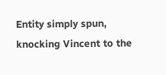Entity simply spun, knocking Vincent to the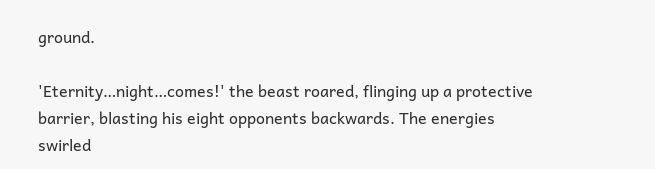ground.

'Eternity…night…comes!' the beast roared, flinging up a protective barrier, blasting his eight opponents backwards. The energies swirled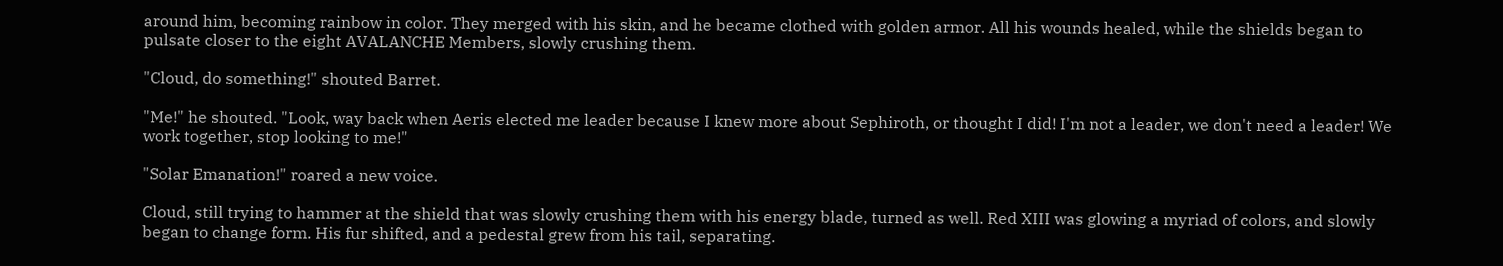around him, becoming rainbow in color. They merged with his skin, and he became clothed with golden armor. All his wounds healed, while the shields began to pulsate closer to the eight AVALANCHE Members, slowly crushing them.

"Cloud, do something!" shouted Barret.

"Me!" he shouted. "Look, way back when Aeris elected me leader because I knew more about Sephiroth, or thought I did! I'm not a leader, we don't need a leader! We work together, stop looking to me!"

"Solar Emanation!" roared a new voice.

Cloud, still trying to hammer at the shield that was slowly crushing them with his energy blade, turned as well. Red XIII was glowing a myriad of colors, and slowly began to change form. His fur shifted, and a pedestal grew from his tail, separating.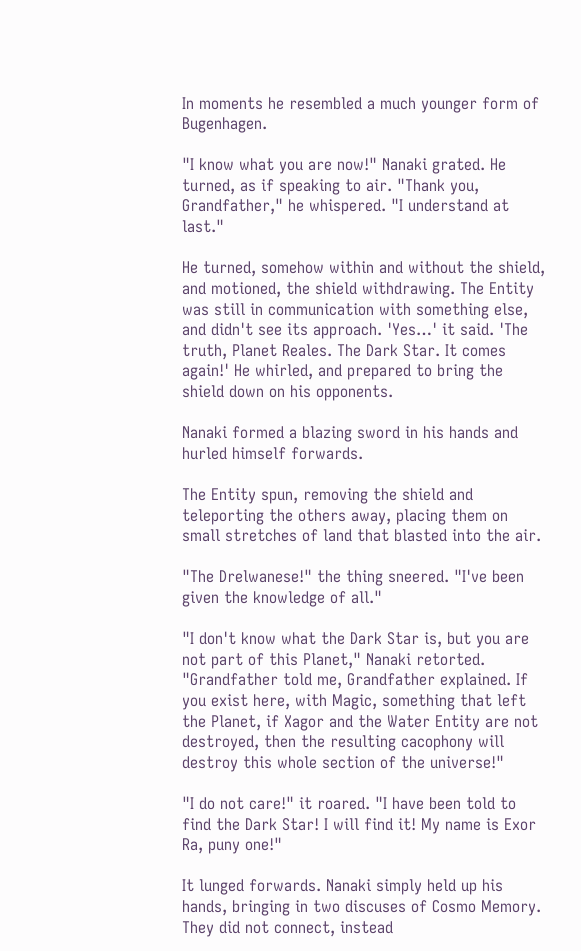In moments he resembled a much younger form of Bugenhagen.

"I know what you are now!" Nanaki grated. He turned, as if speaking to air. "Thank you, Grandfather," he whispered. "I understand at last."

He turned, somehow within and without the shield, and motioned, the shield withdrawing. The Entity was still in communication with something else, and didn't see its approach. 'Yes…' it said. 'The truth, Planet Reales. The Dark Star. It comes again!' He whirled, and prepared to bring the shield down on his opponents.

Nanaki formed a blazing sword in his hands and hurled himself forwards.

The Entity spun, removing the shield and teleporting the others away, placing them on small stretches of land that blasted into the air.

"The Drelwanese!" the thing sneered. "I've been given the knowledge of all."

"I don't know what the Dark Star is, but you are not part of this Planet," Nanaki retorted. "Grandfather told me, Grandfather explained. If you exist here, with Magic, something that left the Planet, if Xagor and the Water Entity are not destroyed, then the resulting cacophony will destroy this whole section of the universe!"

"I do not care!" it roared. "I have been told to find the Dark Star! I will find it! My name is Exor Ra, puny one!"

It lunged forwards. Nanaki simply held up his hands, bringing in two discuses of Cosmo Memory. They did not connect, instead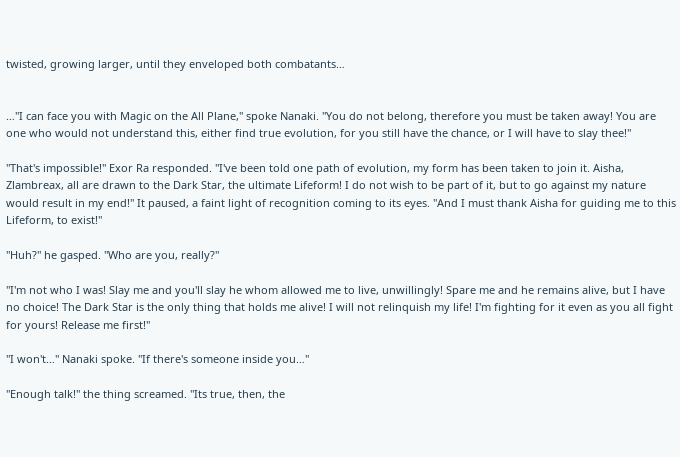twisted, growing larger, until they enveloped both combatants…


…"I can face you with Magic on the All Plane," spoke Nanaki. "You do not belong, therefore you must be taken away! You are one who would not understand this, either find true evolution, for you still have the chance, or I will have to slay thee!"

"That's impossible!" Exor Ra responded. "I've been told one path of evolution, my form has been taken to join it. Aisha, Zlambreax, all are drawn to the Dark Star, the ultimate Lifeform! I do not wish to be part of it, but to go against my nature would result in my end!" It paused, a faint light of recognition coming to its eyes. "And I must thank Aisha for guiding me to this Lifeform, to exist!"

"Huh?" he gasped. "Who are you, really?"

"I'm not who I was! Slay me and you'll slay he whom allowed me to live, unwillingly! Spare me and he remains alive, but I have no choice! The Dark Star is the only thing that holds me alive! I will not relinquish my life! I'm fighting for it even as you all fight for yours! Release me first!"

"I won't…" Nanaki spoke. "If there's someone inside you…"

"Enough talk!" the thing screamed. "Its true, then, the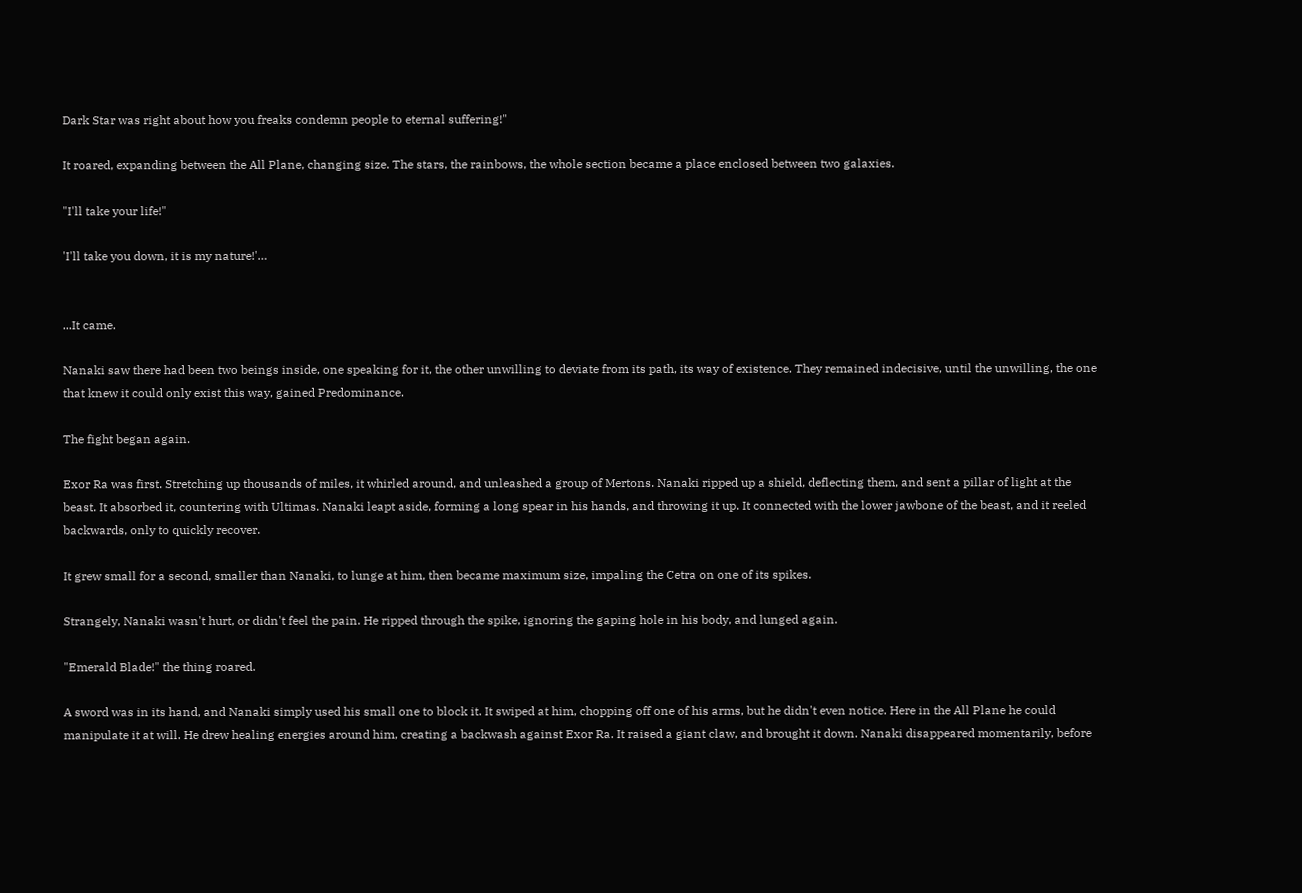Dark Star was right about how you freaks condemn people to eternal suffering!"

It roared, expanding between the All Plane, changing size. The stars, the rainbows, the whole section became a place enclosed between two galaxies.

"I'll take your life!"

'I'll take you down, it is my nature!'…


...It came.

Nanaki saw there had been two beings inside, one speaking for it, the other unwilling to deviate from its path, its way of existence. They remained indecisive, until the unwilling, the one that knew it could only exist this way, gained Predominance.

The fight began again.

Exor Ra was first. Stretching up thousands of miles, it whirled around, and unleashed a group of Mertons. Nanaki ripped up a shield, deflecting them, and sent a pillar of light at the beast. It absorbed it, countering with Ultimas. Nanaki leapt aside, forming a long spear in his hands, and throwing it up. It connected with the lower jawbone of the beast, and it reeled backwards, only to quickly recover.

It grew small for a second, smaller than Nanaki, to lunge at him, then became maximum size, impaling the Cetra on one of its spikes.

Strangely, Nanaki wasn't hurt, or didn't feel the pain. He ripped through the spike, ignoring the gaping hole in his body, and lunged again.

"Emerald Blade!" the thing roared.

A sword was in its hand, and Nanaki simply used his small one to block it. It swiped at him, chopping off one of his arms, but he didn't even notice. Here in the All Plane he could manipulate it at will. He drew healing energies around him, creating a backwash against Exor Ra. It raised a giant claw, and brought it down. Nanaki disappeared momentarily, before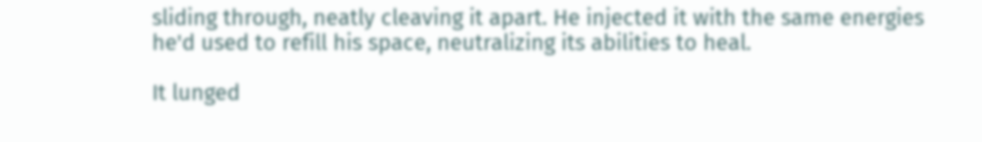sliding through, neatly cleaving it apart. He injected it with the same energies he'd used to refill his space, neutralizing its abilities to heal.

It lunged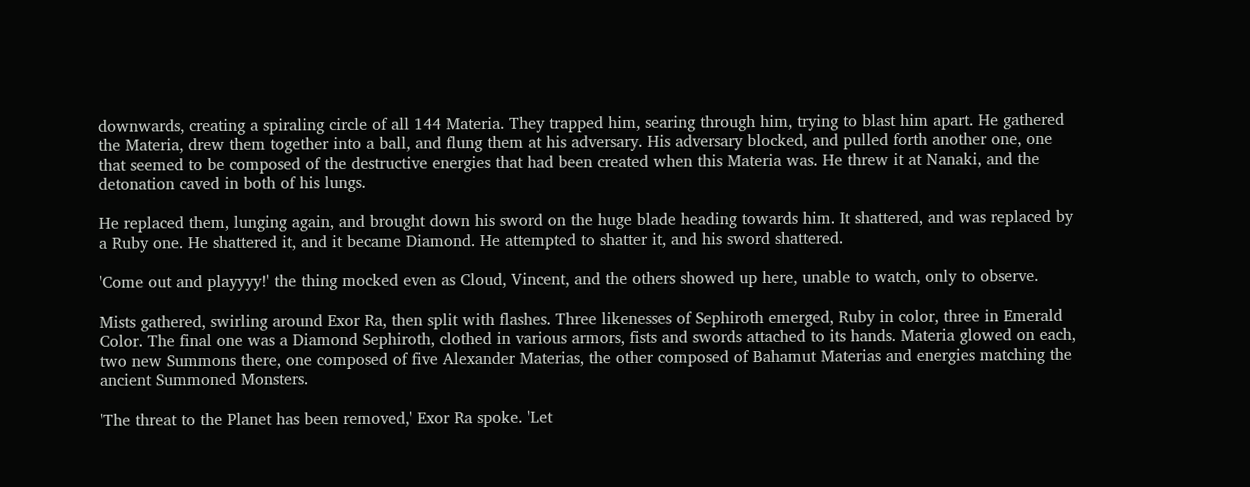downwards, creating a spiraling circle of all 144 Materia. They trapped him, searing through him, trying to blast him apart. He gathered the Materia, drew them together into a ball, and flung them at his adversary. His adversary blocked, and pulled forth another one, one that seemed to be composed of the destructive energies that had been created when this Materia was. He threw it at Nanaki, and the detonation caved in both of his lungs.

He replaced them, lunging again, and brought down his sword on the huge blade heading towards him. It shattered, and was replaced by a Ruby one. He shattered it, and it became Diamond. He attempted to shatter it, and his sword shattered.

'Come out and playyyy!' the thing mocked even as Cloud, Vincent, and the others showed up here, unable to watch, only to observe.

Mists gathered, swirling around Exor Ra, then split with flashes. Three likenesses of Sephiroth emerged, Ruby in color, three in Emerald Color. The final one was a Diamond Sephiroth, clothed in various armors, fists and swords attached to its hands. Materia glowed on each, two new Summons there, one composed of five Alexander Materias, the other composed of Bahamut Materias and energies matching the ancient Summoned Monsters.

'The threat to the Planet has been removed,' Exor Ra spoke. 'Let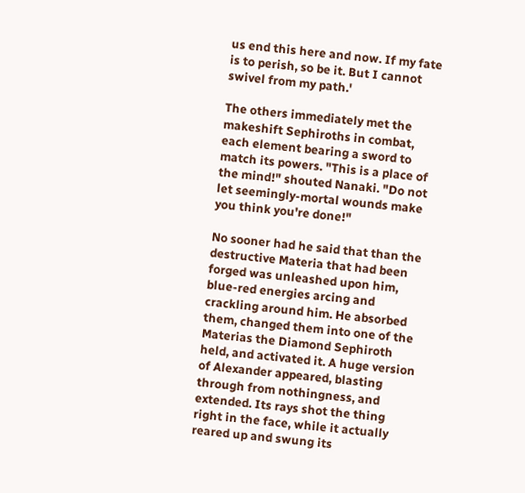us end this here and now. If my fate is to perish, so be it. But I cannot swivel from my path.'

The others immediately met the makeshift Sephiroths in combat, each element bearing a sword to match its powers. "This is a place of the mind!" shouted Nanaki. "Do not let seemingly-mortal wounds make you think you're done!"

No sooner had he said that than the destructive Materia that had been forged was unleashed upon him, blue-red energies arcing and crackling around him. He absorbed them, changed them into one of the Materias the Diamond Sephiroth held, and activated it. A huge version of Alexander appeared, blasting through from nothingness, and extended. Its rays shot the thing right in the face, while it actually reared up and swung its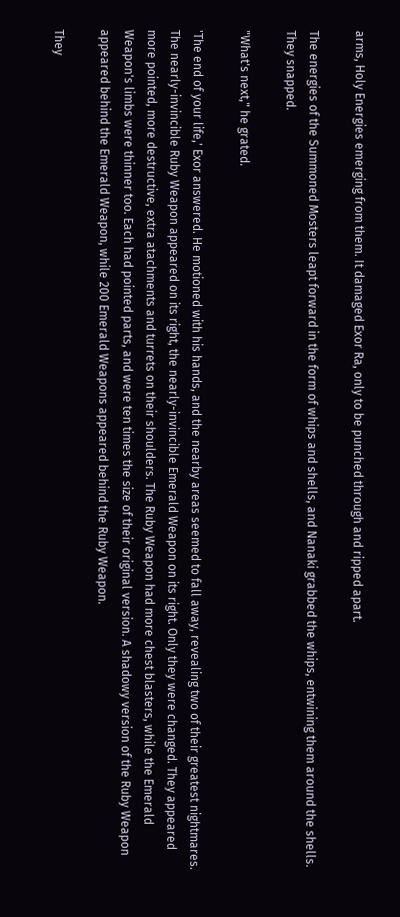arms, Holy Energies emerging from them. It damaged Exor Ra, only to be punched through and ripped apart.

The energies of the Summoned Mosters leapt forward in the form of whips and shells, and Nanaki grabbed the whips, entwining them around the shells. They snapped.

"What's next," he grated.

'The end of your life,' Exor answered. He motioned with his hands, and the nearby areas seemed to fall away, revealing two of their greatest nightmares. The nearly-invincible Ruby Weapon appeared on its right, the nearly-invincible Emerald Weapon on its right. Only they were changed. They appeared more pointed, more destructive, extra atachments and turrets on their shoulders. The Ruby Weapon had more chest blasters, while the Emerald Weapon's limbs were thinner too. Each had pointed parts, and were ten times the size of their original version. A shadowy version of the Ruby Weapon appeared behind the Emerald Weapon, while 200 Emerald Weapons appeared behind the Ruby Weapon.

They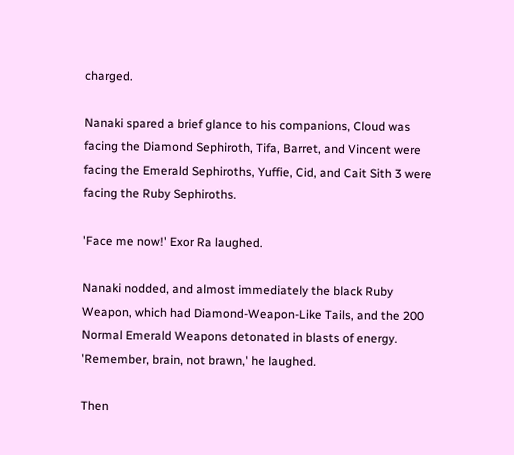charged.

Nanaki spared a brief glance to his companions, Cloud was facing the Diamond Sephiroth, Tifa, Barret, and Vincent were facing the Emerald Sephiroths, Yuffie, Cid, and Cait Sith 3 were facing the Ruby Sephiroths.

'Face me now!' Exor Ra laughed.

Nanaki nodded, and almost immediately the black Ruby Weapon, which had Diamond-Weapon-Like Tails, and the 200 Normal Emerald Weapons detonated in blasts of energy. 'Remember, brain, not brawn,' he laughed.

Then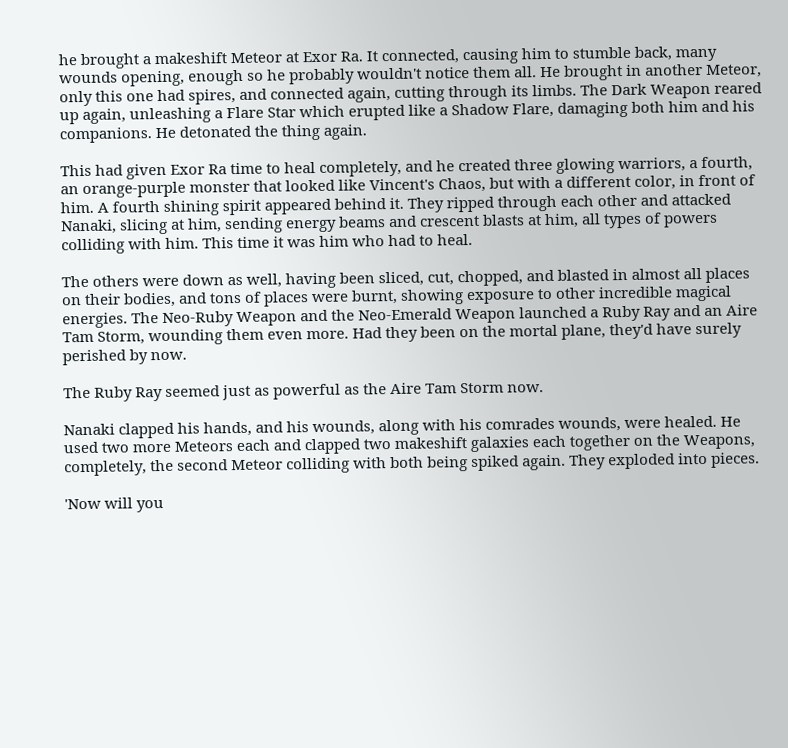he brought a makeshift Meteor at Exor Ra. It connected, causing him to stumble back, many wounds opening, enough so he probably wouldn't notice them all. He brought in another Meteor, only this one had spires, and connected again, cutting through its limbs. The Dark Weapon reared up again, unleashing a Flare Star which erupted like a Shadow Flare, damaging both him and his companions. He detonated the thing again.

This had given Exor Ra time to heal completely, and he created three glowing warriors, a fourth, an orange-purple monster that looked like Vincent's Chaos, but with a different color, in front of him. A fourth shining spirit appeared behind it. They ripped through each other and attacked Nanaki, slicing at him, sending energy beams and crescent blasts at him, all types of powers colliding with him. This time it was him who had to heal.

The others were down as well, having been sliced, cut, chopped, and blasted in almost all places on their bodies, and tons of places were burnt, showing exposure to other incredible magical energies. The Neo-Ruby Weapon and the Neo-Emerald Weapon launched a Ruby Ray and an Aire Tam Storm, wounding them even more. Had they been on the mortal plane, they'd have surely perished by now.

The Ruby Ray seemed just as powerful as the Aire Tam Storm now.

Nanaki clapped his hands, and his wounds, along with his comrades wounds, were healed. He used two more Meteors each and clapped two makeshift galaxies each together on the Weapons, completely, the second Meteor colliding with both being spiked again. They exploded into pieces.

'Now will you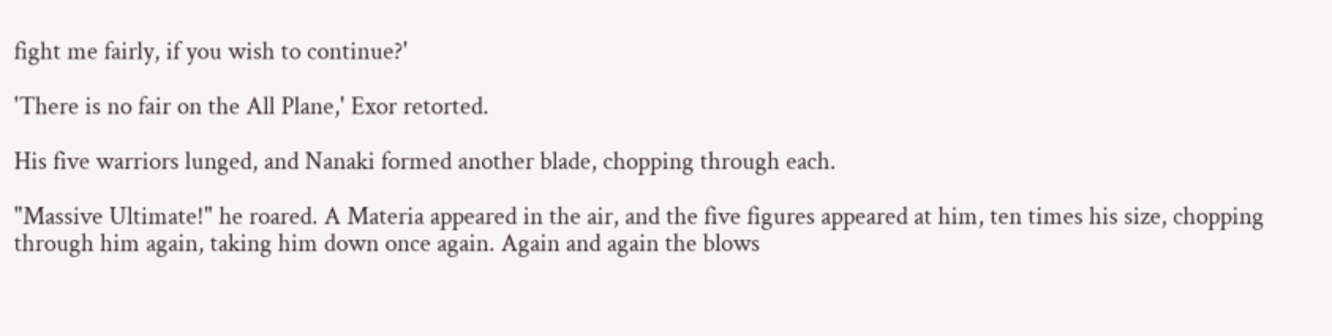fight me fairly, if you wish to continue?'

'There is no fair on the All Plane,' Exor retorted.

His five warriors lunged, and Nanaki formed another blade, chopping through each.

"Massive Ultimate!" he roared. A Materia appeared in the air, and the five figures appeared at him, ten times his size, chopping through him again, taking him down once again. Again and again the blows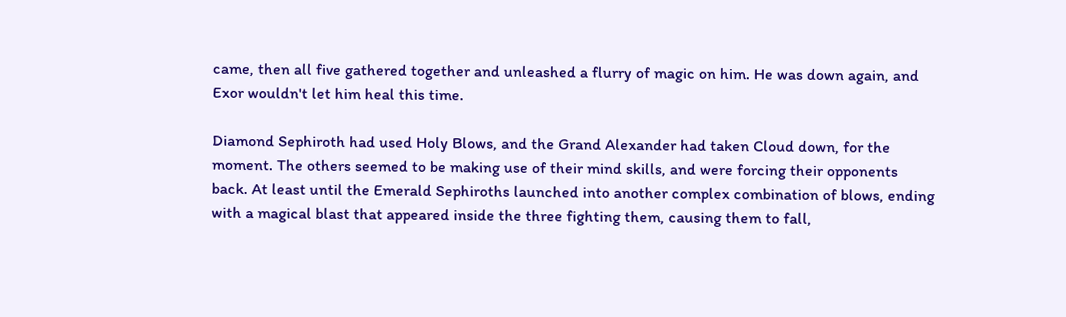came, then all five gathered together and unleashed a flurry of magic on him. He was down again, and Exor wouldn't let him heal this time.

Diamond Sephiroth had used Holy Blows, and the Grand Alexander had taken Cloud down, for the moment. The others seemed to be making use of their mind skills, and were forcing their opponents back. At least until the Emerald Sephiroths launched into another complex combination of blows, ending with a magical blast that appeared inside the three fighting them, causing them to fall,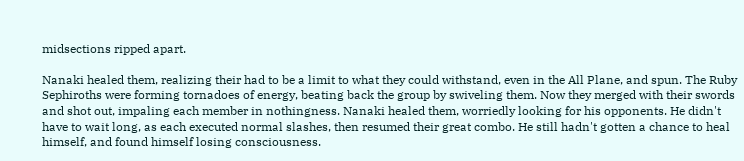midsections ripped apart.

Nanaki healed them, realizing their had to be a limit to what they could withstand, even in the All Plane, and spun. The Ruby Sephiroths were forming tornadoes of energy, beating back the group by swiveling them. Now they merged with their swords and shot out, impaling each member in nothingness. Nanaki healed them, worriedly looking for his opponents. He didn't have to wait long, as each executed normal slashes, then resumed their great combo. He still hadn't gotten a chance to heal himself, and found himself losing consciousness.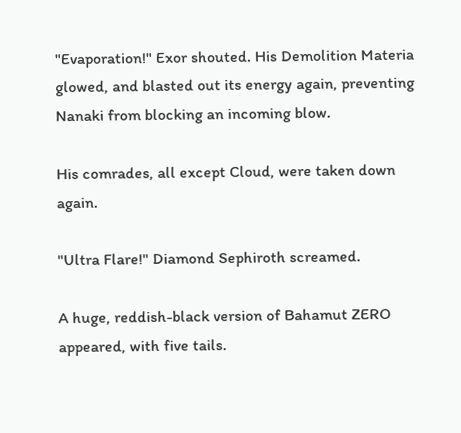"Evaporation!" Exor shouted. His Demolition Materia glowed, and blasted out its energy again, preventing Nanaki from blocking an incoming blow.

His comrades, all except Cloud, were taken down again.

"Ultra Flare!" Diamond Sephiroth screamed.

A huge, reddish-black version of Bahamut ZERO appeared, with five tails.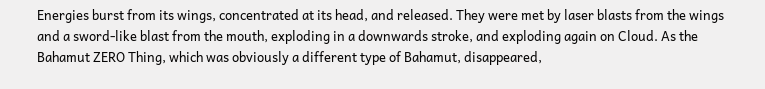Energies burst from its wings, concentrated at its head, and released. They were met by laser blasts from the wings and a sword-like blast from the mouth, exploding in a downwards stroke, and exploding again on Cloud. As the Bahamut ZERO Thing, which was obviously a different type of Bahamut, disappeared,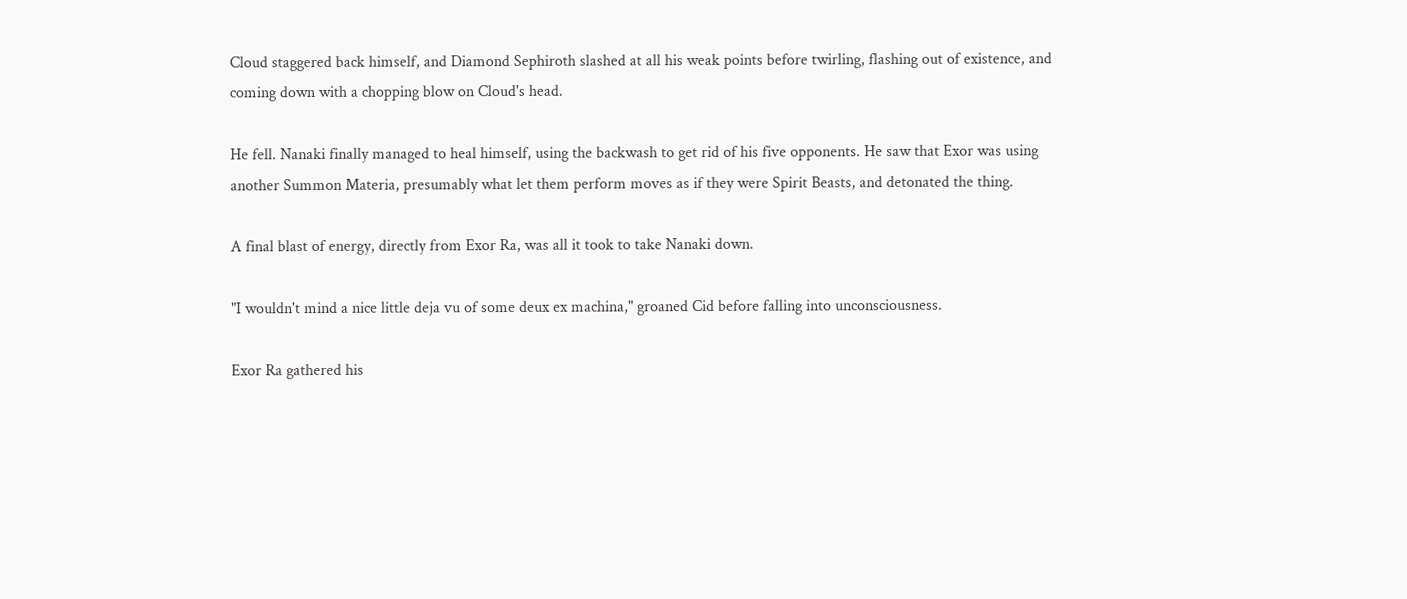Cloud staggered back himself, and Diamond Sephiroth slashed at all his weak points before twirling, flashing out of existence, and coming down with a chopping blow on Cloud's head.

He fell. Nanaki finally managed to heal himself, using the backwash to get rid of his five opponents. He saw that Exor was using another Summon Materia, presumably what let them perform moves as if they were Spirit Beasts, and detonated the thing.

A final blast of energy, directly from Exor Ra, was all it took to take Nanaki down.

"I wouldn't mind a nice little deja vu of some deux ex machina," groaned Cid before falling into unconsciousness.

Exor Ra gathered his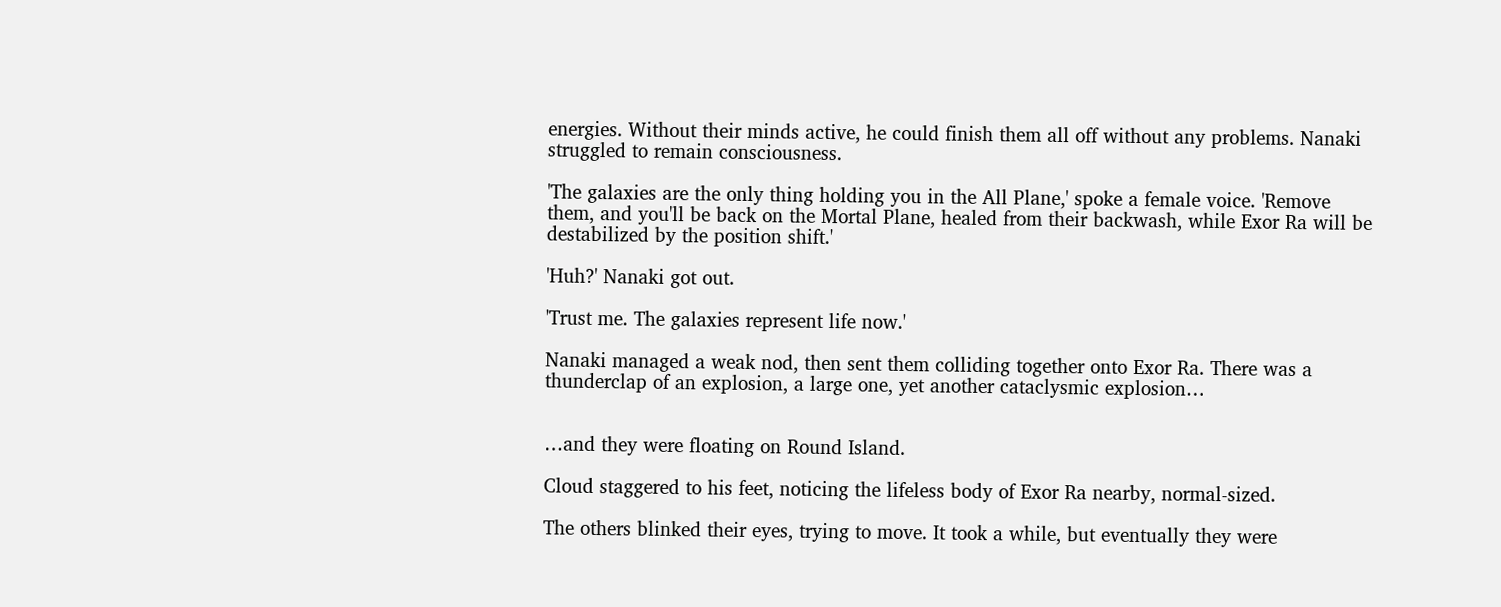energies. Without their minds active, he could finish them all off without any problems. Nanaki struggled to remain consciousness.

'The galaxies are the only thing holding you in the All Plane,' spoke a female voice. 'Remove them, and you'll be back on the Mortal Plane, healed from their backwash, while Exor Ra will be destabilized by the position shift.'

'Huh?' Nanaki got out.

'Trust me. The galaxies represent life now.'

Nanaki managed a weak nod, then sent them colliding together onto Exor Ra. There was a thunderclap of an explosion, a large one, yet another cataclysmic explosion…


…and they were floating on Round Island.

Cloud staggered to his feet, noticing the lifeless body of Exor Ra nearby, normal-sized.

The others blinked their eyes, trying to move. It took a while, but eventually they were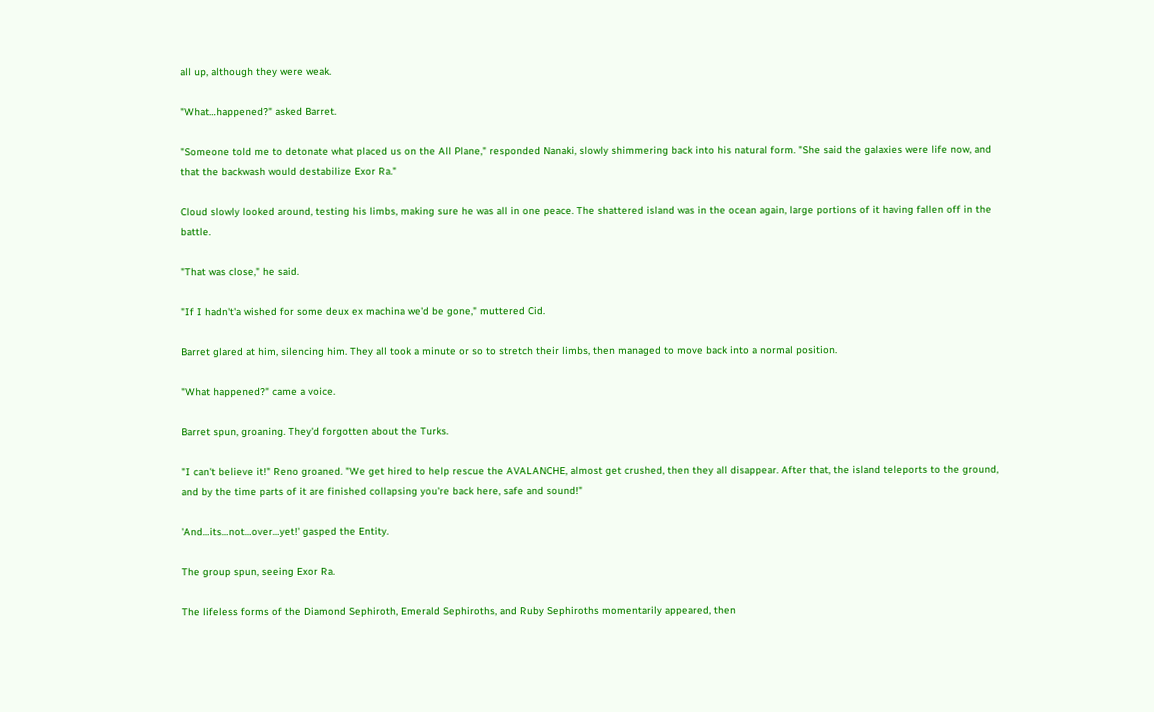all up, although they were weak.

"What…happened?" asked Barret.

"Someone told me to detonate what placed us on the All Plane," responded Nanaki, slowly shimmering back into his natural form. "She said the galaxies were life now, and that the backwash would destabilize Exor Ra."

Cloud slowly looked around, testing his limbs, making sure he was all in one peace. The shattered island was in the ocean again, large portions of it having fallen off in the battle.

"That was close," he said.

"If I hadn't'a wished for some deux ex machina we'd be gone," muttered Cid.

Barret glared at him, silencing him. They all took a minute or so to stretch their limbs, then managed to move back into a normal position.

"What happened?" came a voice.

Barret spun, groaning. They'd forgotten about the Turks.

"I can't believe it!" Reno groaned. "We get hired to help rescue the AVALANCHE, almost get crushed, then they all disappear. After that, the island teleports to the ground, and by the time parts of it are finished collapsing you're back here, safe and sound!"

'And…its…not…over…yet!' gasped the Entity.

The group spun, seeing Exor Ra.

The lifeless forms of the Diamond Sephiroth, Emerald Sephiroths, and Ruby Sephiroths momentarily appeared, then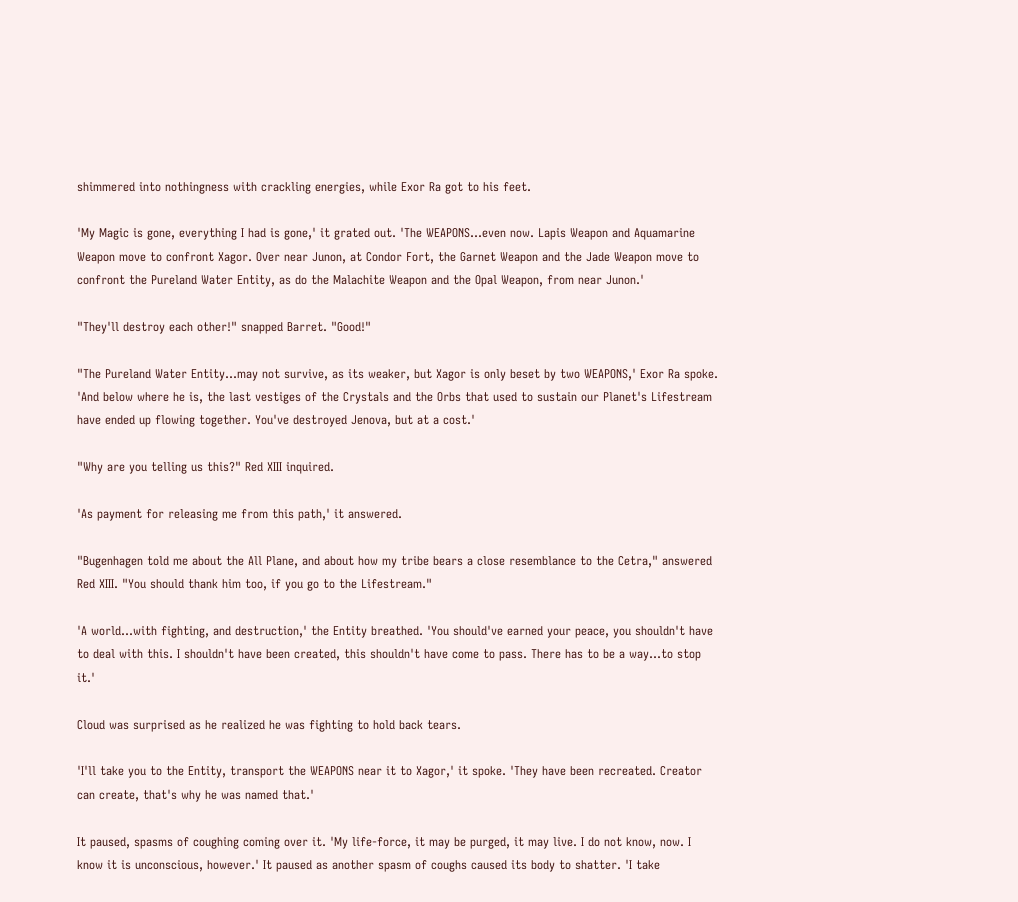shimmered into nothingness with crackling energies, while Exor Ra got to his feet.

'My Magic is gone, everything I had is gone,' it grated out. 'The WEAPONS…even now. Lapis Weapon and Aquamarine Weapon move to confront Xagor. Over near Junon, at Condor Fort, the Garnet Weapon and the Jade Weapon move to confront the Pureland Water Entity, as do the Malachite Weapon and the Opal Weapon, from near Junon.'

"They'll destroy each other!" snapped Barret. "Good!"

"The Pureland Water Entity…may not survive, as its weaker, but Xagor is only beset by two WEAPONS,' Exor Ra spoke. 'And below where he is, the last vestiges of the Crystals and the Orbs that used to sustain our Planet's Lifestream have ended up flowing together. You've destroyed Jenova, but at a cost.'

"Why are you telling us this?" Red XIII inquired.

'As payment for releasing me from this path,' it answered.

"Bugenhagen told me about the All Plane, and about how my tribe bears a close resemblance to the Cetra," answered Red XIII. "You should thank him too, if you go to the Lifestream."

'A world…with fighting, and destruction,' the Entity breathed. 'You should've earned your peace, you shouldn't have to deal with this. I shouldn't have been created, this shouldn't have come to pass. There has to be a way…to stop it.'

Cloud was surprised as he realized he was fighting to hold back tears.

'I'll take you to the Entity, transport the WEAPONS near it to Xagor,' it spoke. 'They have been recreated. Creator can create, that's why he was named that.'

It paused, spasms of coughing coming over it. 'My life-force, it may be purged, it may live. I do not know, now. I know it is unconscious, however.' It paused as another spasm of coughs caused its body to shatter. 'I take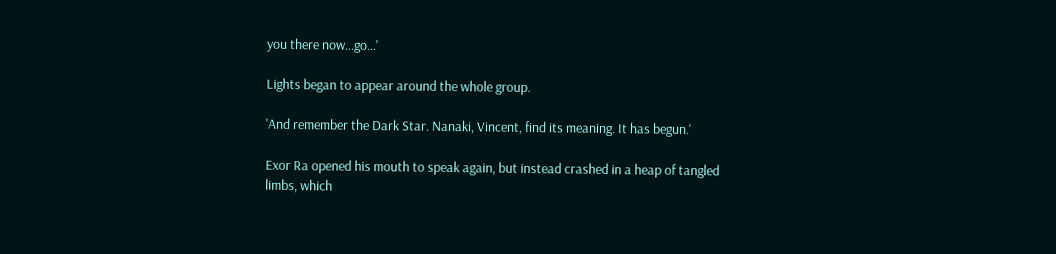you there now…go…'

Lights began to appear around the whole group.

'And remember the Dark Star. Nanaki, Vincent, find its meaning. It has begun.'

Exor Ra opened his mouth to speak again, but instead crashed in a heap of tangled limbs, which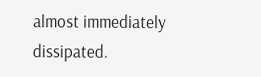almost immediately dissipated.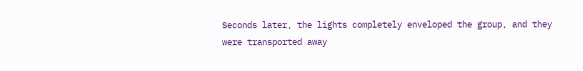Seconds later, the lights completely enveloped the group, and they were transported away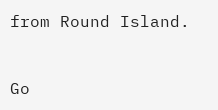from Round Island.


Go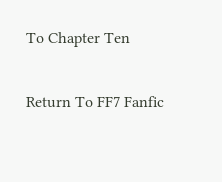To Chapter Ten

Return To FF7 Fanfic